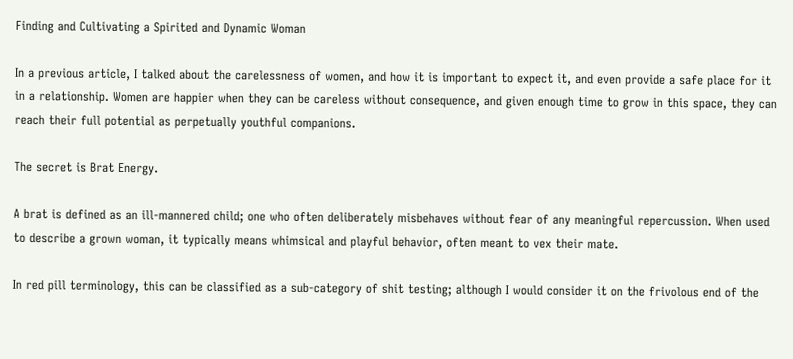Finding and Cultivating a Spirited and Dynamic Woman

In a previous article, I talked about the carelessness of women, and how it is important to expect it, and even provide a safe place for it in a relationship. Women are happier when they can be careless without consequence, and given enough time to grow in this space, they can reach their full potential as perpetually youthful companions.

The secret is Brat Energy.

A brat is defined as an ill-mannered child; one who often deliberately misbehaves without fear of any meaningful repercussion. When used to describe a grown woman, it typically means whimsical and playful behavior, often meant to vex their mate.

In red pill terminology, this can be classified as a sub-category of shit testing; although I would consider it on the frivolous end of the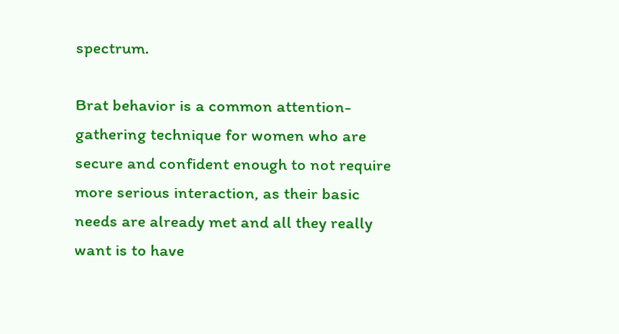spectrum.

Brat behavior is a common attention-gathering technique for women who are secure and confident enough to not require more serious interaction, as their basic needs are already met and all they really want is to have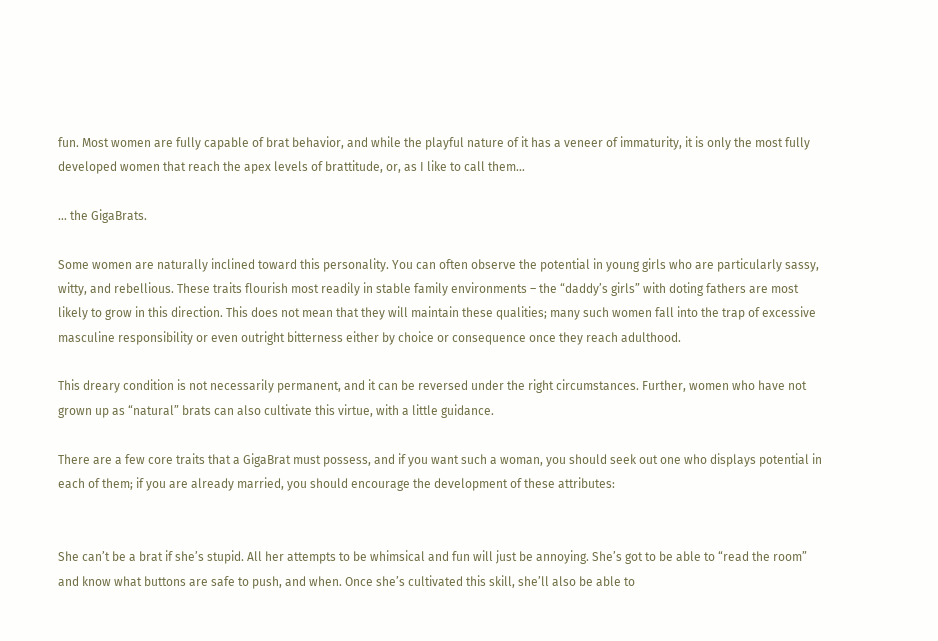fun. Most women are fully capable of brat behavior, and while the playful nature of it has a veneer of immaturity, it is only the most fully developed women that reach the apex levels of brattitude, or, as I like to call them…

… the GigaBrats.

Some women are naturally inclined toward this personality. You can often observe the potential in young girls who are particularly sassy, witty, and rebellious. These traits flourish most readily in stable family environments – the “daddy’s girls” with doting fathers are most likely to grow in this direction. This does not mean that they will maintain these qualities; many such women fall into the trap of excessive masculine responsibility or even outright bitterness either by choice or consequence once they reach adulthood.

This dreary condition is not necessarily permanent, and it can be reversed under the right circumstances. Further, women who have not grown up as “natural” brats can also cultivate this virtue, with a little guidance.

There are a few core traits that a GigaBrat must possess, and if you want such a woman, you should seek out one who displays potential in each of them; if you are already married, you should encourage the development of these attributes:


She can’t be a brat if she’s stupid. All her attempts to be whimsical and fun will just be annoying. She’s got to be able to “read the room” and know what buttons are safe to push, and when. Once she’s cultivated this skill, she’ll also be able to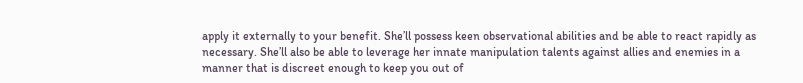apply it externally to your benefit. She’ll possess keen observational abilities and be able to react rapidly as necessary. She’ll also be able to leverage her innate manipulation talents against allies and enemies in a manner that is discreet enough to keep you out of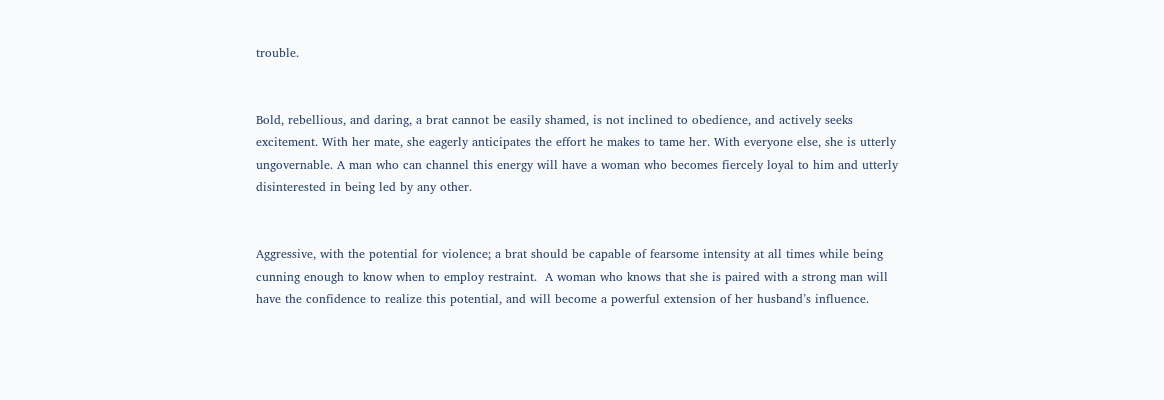trouble.


Bold, rebellious, and daring, a brat cannot be easily shamed, is not inclined to obedience, and actively seeks excitement. With her mate, she eagerly anticipates the effort he makes to tame her. With everyone else, she is utterly ungovernable. A man who can channel this energy will have a woman who becomes fiercely loyal to him and utterly disinterested in being led by any other.


Aggressive, with the potential for violence; a brat should be capable of fearsome intensity at all times while being cunning enough to know when to employ restraint.  A woman who knows that she is paired with a strong man will have the confidence to realize this potential, and will become a powerful extension of her husband’s influence.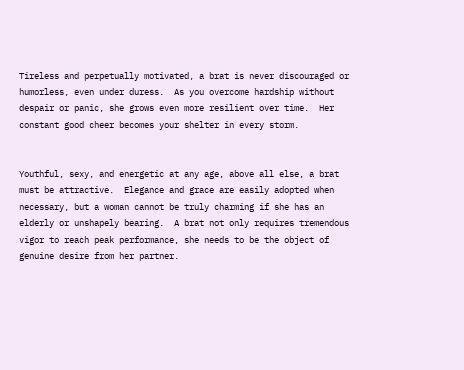Tireless and perpetually motivated, a brat is never discouraged or humorless, even under duress.  As you overcome hardship without despair or panic, she grows even more resilient over time.  Her constant good cheer becomes your shelter in every storm.


Youthful, sexy, and energetic at any age, above all else, a brat must be attractive.  Elegance and grace are easily adopted when necessary, but a woman cannot be truly charming if she has an elderly or unshapely bearing.  A brat not only requires tremendous vigor to reach peak performance, she needs to be the object of genuine desire from her partner.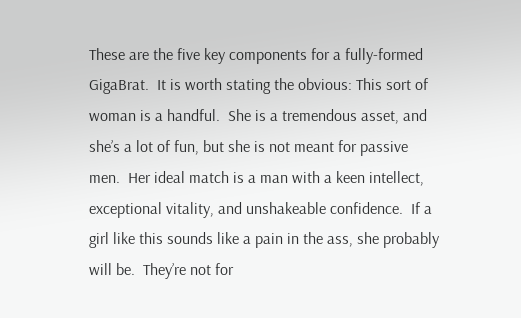These are the five key components for a fully-formed GigaBrat.  It is worth stating the obvious: This sort of woman is a handful.  She is a tremendous asset, and she’s a lot of fun, but she is not meant for passive men.  Her ideal match is a man with a keen intellect, exceptional vitality, and unshakeable confidence.  If a girl like this sounds like a pain in the ass, she probably will be.  They’re not for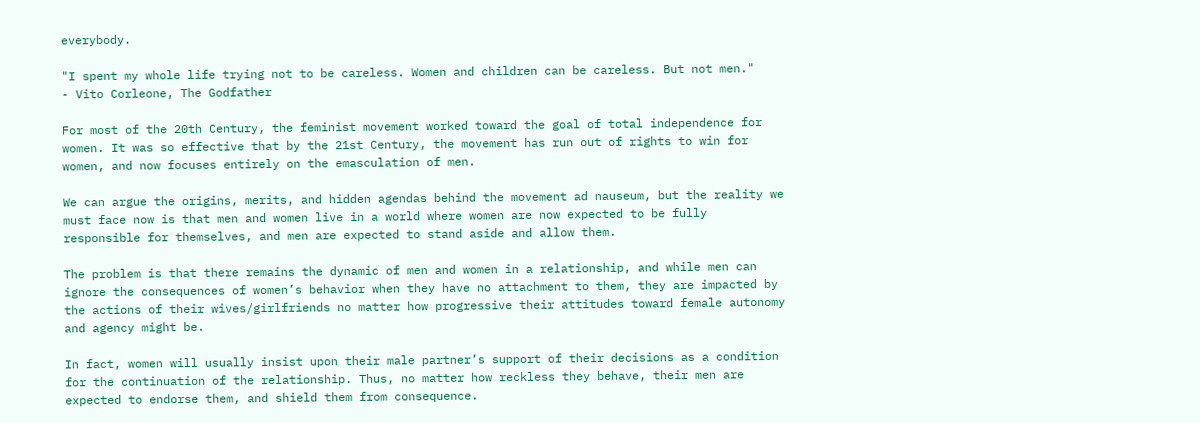everybody.

"I spent my whole life trying not to be careless. Women and children can be careless. But not men."
- Vito Corleone, The Godfather

For most of the 20th Century, the feminist movement worked toward the goal of total independence for women. It was so effective that by the 21st Century, the movement has run out of rights to win for women, and now focuses entirely on the emasculation of men.

We can argue the origins, merits, and hidden agendas behind the movement ad nauseum, but the reality we must face now is that men and women live in a world where women are now expected to be fully responsible for themselves, and men are expected to stand aside and allow them.

The problem is that there remains the dynamic of men and women in a relationship, and while men can ignore the consequences of women’s behavior when they have no attachment to them, they are impacted by the actions of their wives/girlfriends no matter how progressive their attitudes toward female autonomy and agency might be.

In fact, women will usually insist upon their male partner’s support of their decisions as a condition for the continuation of the relationship. Thus, no matter how reckless they behave, their men are expected to endorse them, and shield them from consequence.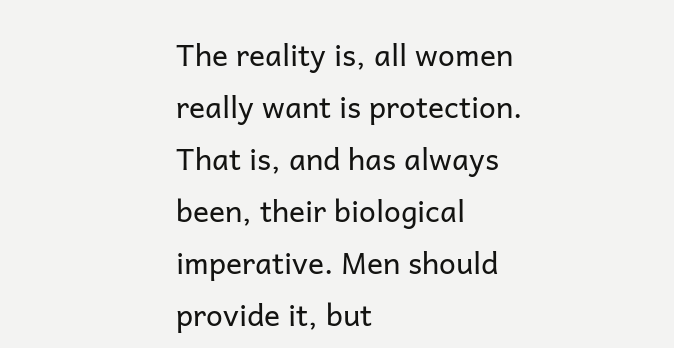The reality is, all women really want is protection. That is, and has always been, their biological imperative. Men should provide it, but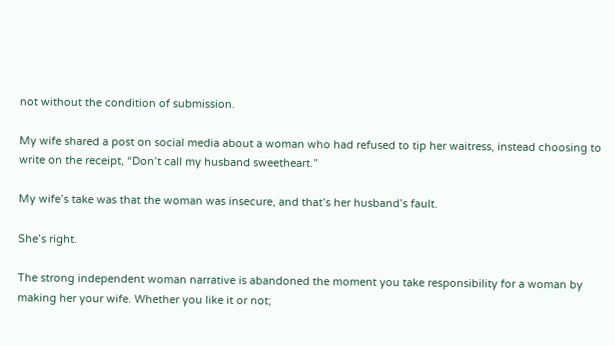not without the condition of submission.

My wife shared a post on social media about a woman who had refused to tip her waitress, instead choosing to write on the receipt, “Don’t call my husband sweetheart.”

My wife’s take was that the woman was insecure, and that’s her husband’s fault.

She’s right.

The strong independent woman narrative is abandoned the moment you take responsibility for a woman by making her your wife. Whether you like it or not;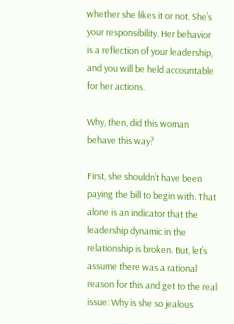whether she likes it or not. She’s your responsibility. Her behavior is a reflection of your leadership, and you will be held accountable for her actions.

Why, then, did this woman behave this way?

First, she shouldn’t have been paying the bill to begin with. That alone is an indicator that the leadership dynamic in the relationship is broken. But, let’s assume there was a rational reason for this and get to the real issue: Why is she so jealous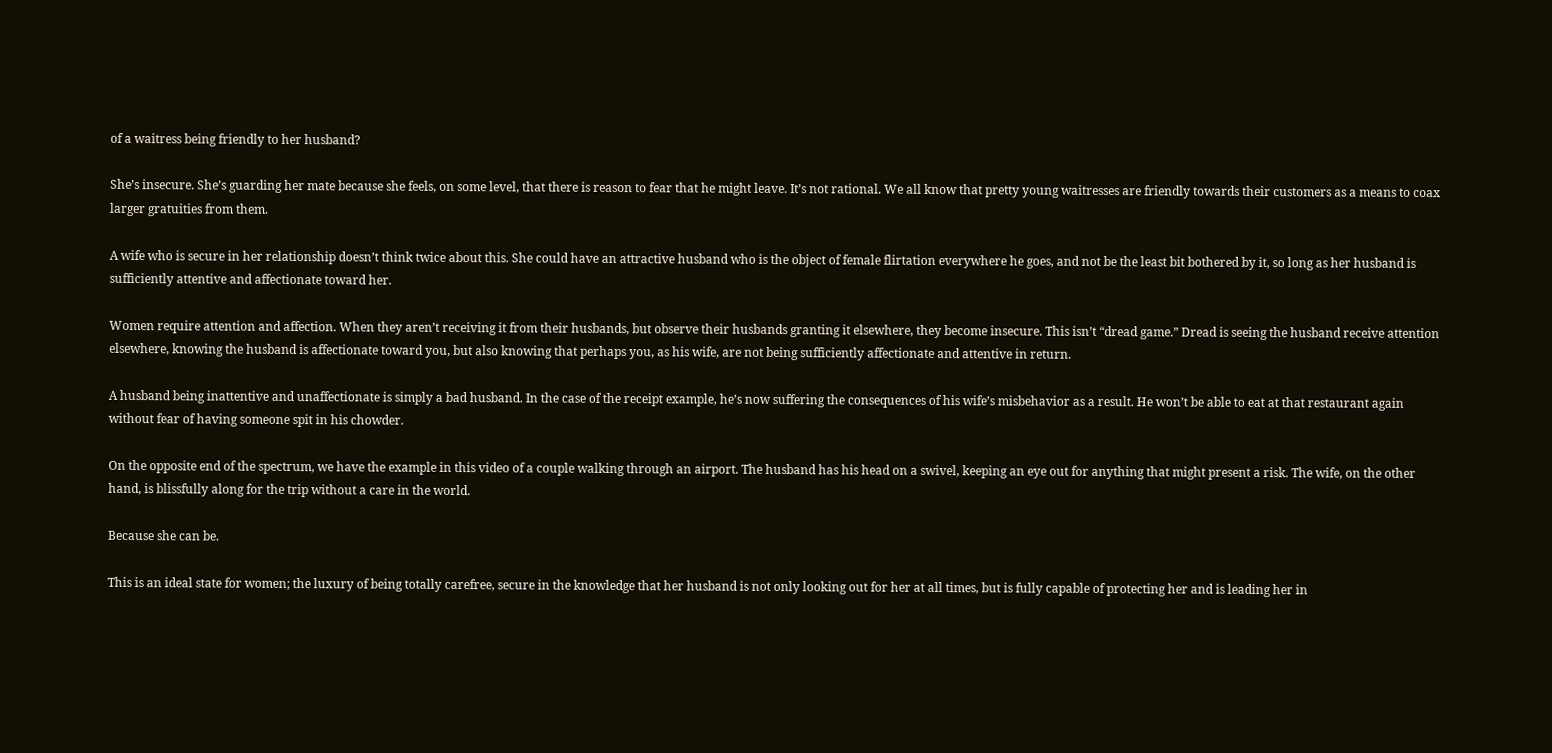of a waitress being friendly to her husband?

She’s insecure. She’s guarding her mate because she feels, on some level, that there is reason to fear that he might leave. It’s not rational. We all know that pretty young waitresses are friendly towards their customers as a means to coax larger gratuities from them.

A wife who is secure in her relationship doesn’t think twice about this. She could have an attractive husband who is the object of female flirtation everywhere he goes, and not be the least bit bothered by it, so long as her husband is sufficiently attentive and affectionate toward her.

Women require attention and affection. When they aren’t receiving it from their husbands, but observe their husbands granting it elsewhere, they become insecure. This isn’t “dread game.” Dread is seeing the husband receive attention elsewhere, knowing the husband is affectionate toward you, but also knowing that perhaps you, as his wife, are not being sufficiently affectionate and attentive in return.

A husband being inattentive and unaffectionate is simply a bad husband. In the case of the receipt example, he’s now suffering the consequences of his wife’s misbehavior as a result. He won’t be able to eat at that restaurant again without fear of having someone spit in his chowder.

On the opposite end of the spectrum, we have the example in this video of a couple walking through an airport. The husband has his head on a swivel, keeping an eye out for anything that might present a risk. The wife, on the other hand, is blissfully along for the trip without a care in the world.

Because she can be.

This is an ideal state for women; the luxury of being totally carefree, secure in the knowledge that her husband is not only looking out for her at all times, but is fully capable of protecting her and is leading her in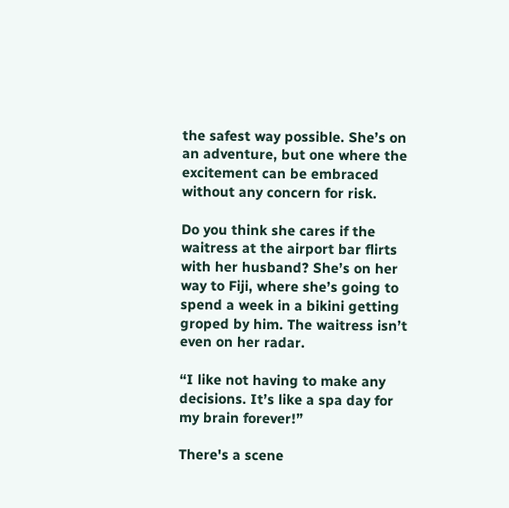the safest way possible. She’s on an adventure, but one where the excitement can be embraced without any concern for risk.

Do you think she cares if the waitress at the airport bar flirts with her husband? She’s on her way to Fiji, where she’s going to spend a week in a bikini getting groped by him. The waitress isn’t even on her radar.

“I like not having to make any decisions. It’s like a spa day for my brain forever!”

There's a scene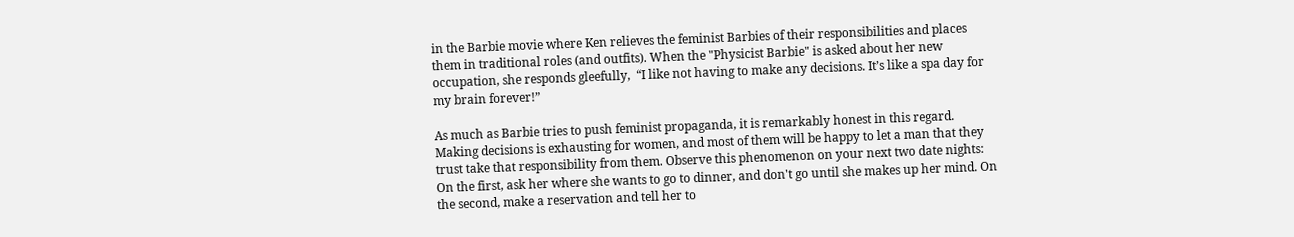in the Barbie movie where Ken relieves the feminist Barbies of their responsibilities and places them in traditional roles (and outfits). When the "Physicist Barbie" is asked about her new occupation, she responds gleefully,  “I like not having to make any decisions. It’s like a spa day for my brain forever!”

As much as Barbie tries to push feminist propaganda, it is remarkably honest in this regard. Making decisions is exhausting for women, and most of them will be happy to let a man that they trust take that responsibility from them. Observe this phenomenon on your next two date nights: On the first, ask her where she wants to go to dinner, and don't go until she makes up her mind. On the second, make a reservation and tell her to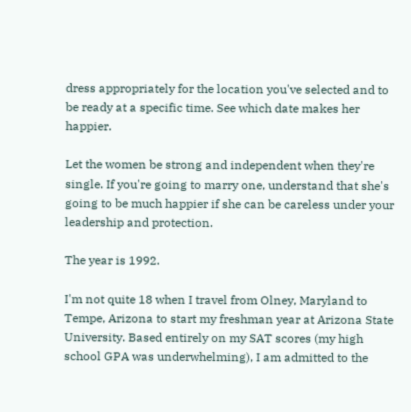dress appropriately for the location you've selected and to be ready at a specific time. See which date makes her happier.

Let the women be strong and independent when they're single. If you're going to marry one, understand that she's going to be much happier if she can be careless under your leadership and protection.

The year is 1992.

I'm not quite 18 when I travel from Olney, Maryland to Tempe, Arizona to start my freshman year at Arizona State University. Based entirely on my SAT scores (my high school GPA was underwhelming), I am admitted to the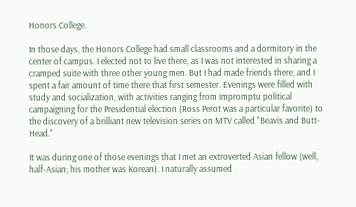Honors College.

In those days, the Honors College had small classrooms and a dormitory in the center of campus. I elected not to live there, as I was not interested in sharing a cramped suite with three other young men. But I had made friends there, and I spent a fair amount of time there that first semester. Evenings were filled with study and socialization, with activities ranging from impromptu political campaigning for the Presidential election (Ross Perot was a particular favorite) to the discovery of a brilliant new television series on MTV called "Beavis and Butt-Head."

It was during one of those evenings that I met an extroverted Asian fellow (well, half-Asian; his mother was Korean). I naturally assumed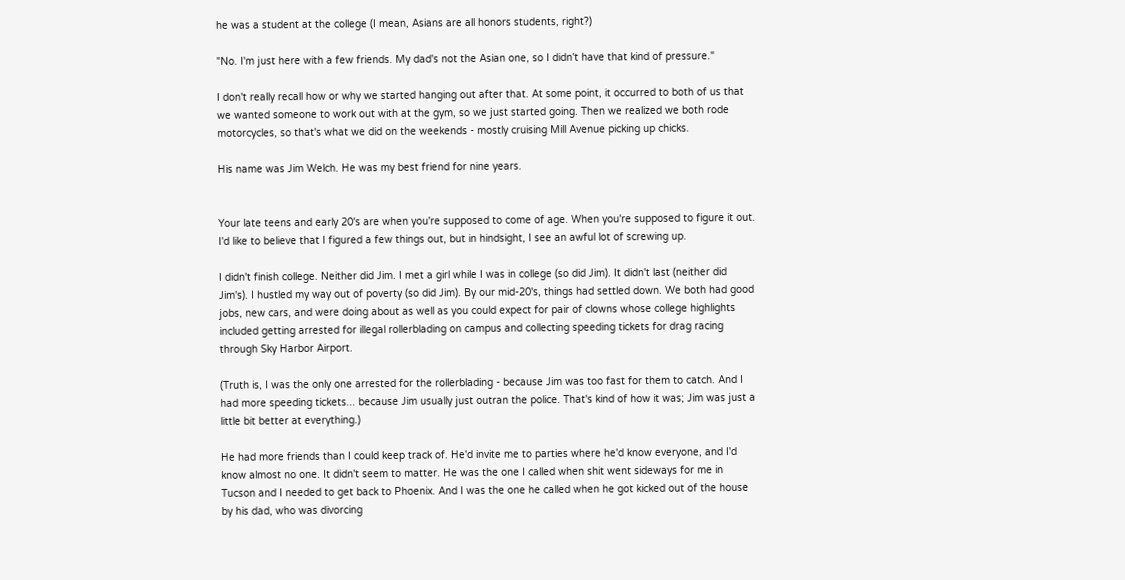he was a student at the college (I mean, Asians are all honors students, right?)

"No. I'm just here with a few friends. My dad's not the Asian one, so I didn't have that kind of pressure."

I don't really recall how or why we started hanging out after that. At some point, it occurred to both of us that we wanted someone to work out with at the gym, so we just started going. Then we realized we both rode motorcycles, so that's what we did on the weekends - mostly cruising Mill Avenue picking up chicks.

His name was Jim Welch. He was my best friend for nine years.


Your late teens and early 20's are when you're supposed to come of age. When you're supposed to figure it out. I'd like to believe that I figured a few things out, but in hindsight, I see an awful lot of screwing up.

I didn't finish college. Neither did Jim. I met a girl while I was in college (so did Jim). It didn't last (neither did Jim's). I hustled my way out of poverty (so did Jim). By our mid-20's, things had settled down. We both had good jobs, new cars, and were doing about as well as you could expect for pair of clowns whose college highlights included getting arrested for illegal rollerblading on campus and collecting speeding tickets for drag racing through Sky Harbor Airport.

(Truth is, I was the only one arrested for the rollerblading - because Jim was too fast for them to catch. And I had more speeding tickets... because Jim usually just outran the police. That's kind of how it was; Jim was just a little bit better at everything.)

He had more friends than I could keep track of. He'd invite me to parties where he'd know everyone, and I'd know almost no one. It didn't seem to matter. He was the one I called when shit went sideways for me in Tucson and I needed to get back to Phoenix. And I was the one he called when he got kicked out of the house by his dad, who was divorcing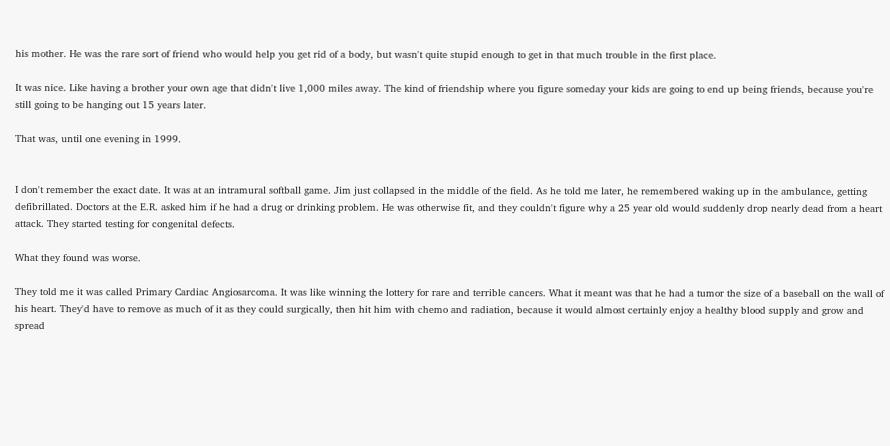his mother. He was the rare sort of friend who would help you get rid of a body, but wasn't quite stupid enough to get in that much trouble in the first place.

It was nice. Like having a brother your own age that didn't live 1,000 miles away. The kind of friendship where you figure someday your kids are going to end up being friends, because you're still going to be hanging out 15 years later.

That was, until one evening in 1999.


I don't remember the exact date. It was at an intramural softball game. Jim just collapsed in the middle of the field. As he told me later, he remembered waking up in the ambulance, getting defibrillated. Doctors at the E.R. asked him if he had a drug or drinking problem. He was otherwise fit, and they couldn't figure why a 25 year old would suddenly drop nearly dead from a heart attack. They started testing for congenital defects.

What they found was worse.

They told me it was called Primary Cardiac Angiosarcoma. It was like winning the lottery for rare and terrible cancers. What it meant was that he had a tumor the size of a baseball on the wall of his heart. They'd have to remove as much of it as they could surgically, then hit him with chemo and radiation, because it would almost certainly enjoy a healthy blood supply and grow and spread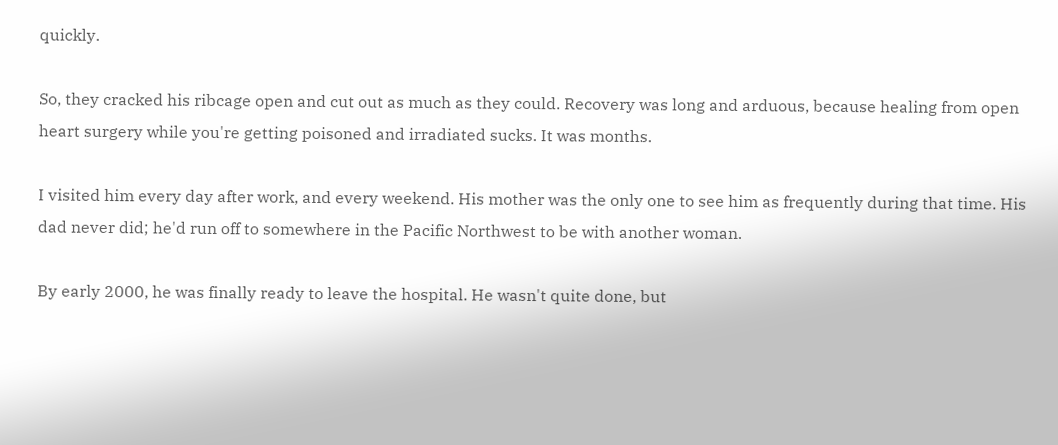quickly.

So, they cracked his ribcage open and cut out as much as they could. Recovery was long and arduous, because healing from open heart surgery while you're getting poisoned and irradiated sucks. It was months.

I visited him every day after work, and every weekend. His mother was the only one to see him as frequently during that time. His dad never did; he'd run off to somewhere in the Pacific Northwest to be with another woman.

By early 2000, he was finally ready to leave the hospital. He wasn't quite done, but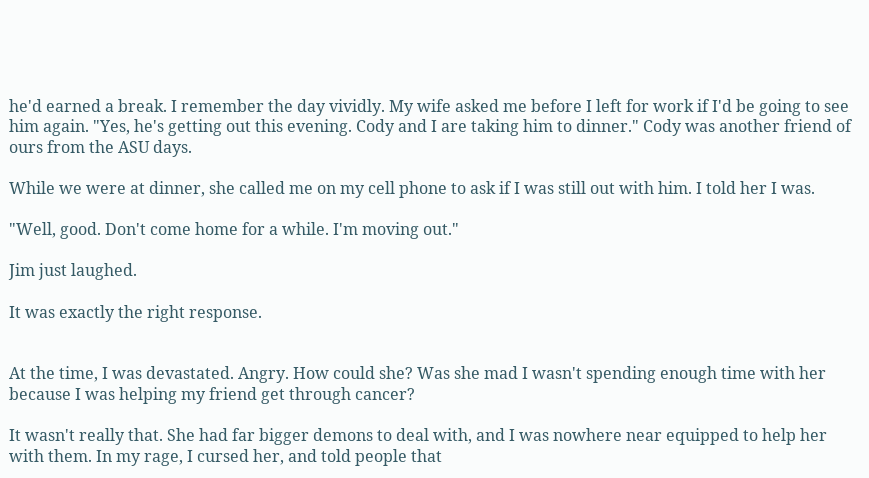he'd earned a break. I remember the day vividly. My wife asked me before I left for work if I'd be going to see him again. "Yes, he's getting out this evening. Cody and I are taking him to dinner." Cody was another friend of ours from the ASU days.

While we were at dinner, she called me on my cell phone to ask if I was still out with him. I told her I was.

"Well, good. Don't come home for a while. I'm moving out."

Jim just laughed.

It was exactly the right response.


At the time, I was devastated. Angry. How could she? Was she mad I wasn't spending enough time with her because I was helping my friend get through cancer?

It wasn't really that. She had far bigger demons to deal with, and I was nowhere near equipped to help her with them. In my rage, I cursed her, and told people that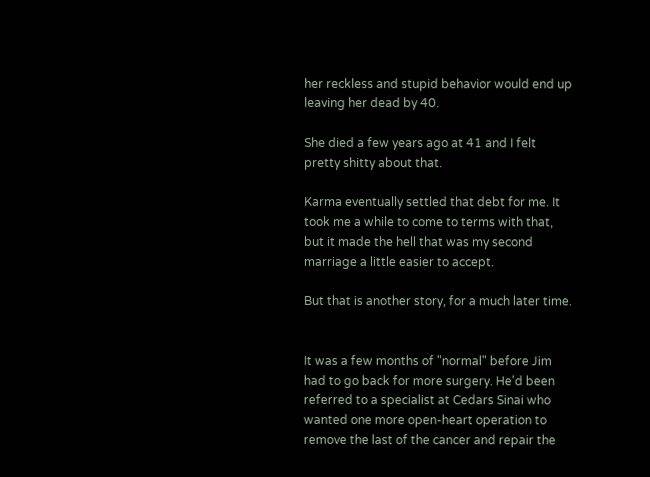her reckless and stupid behavior would end up leaving her dead by 40.

She died a few years ago at 41 and I felt pretty shitty about that.

Karma eventually settled that debt for me. It took me a while to come to terms with that, but it made the hell that was my second marriage a little easier to accept.

But that is another story, for a much later time.


It was a few months of "normal" before Jim had to go back for more surgery. He'd been referred to a specialist at Cedars Sinai who wanted one more open-heart operation to remove the last of the cancer and repair the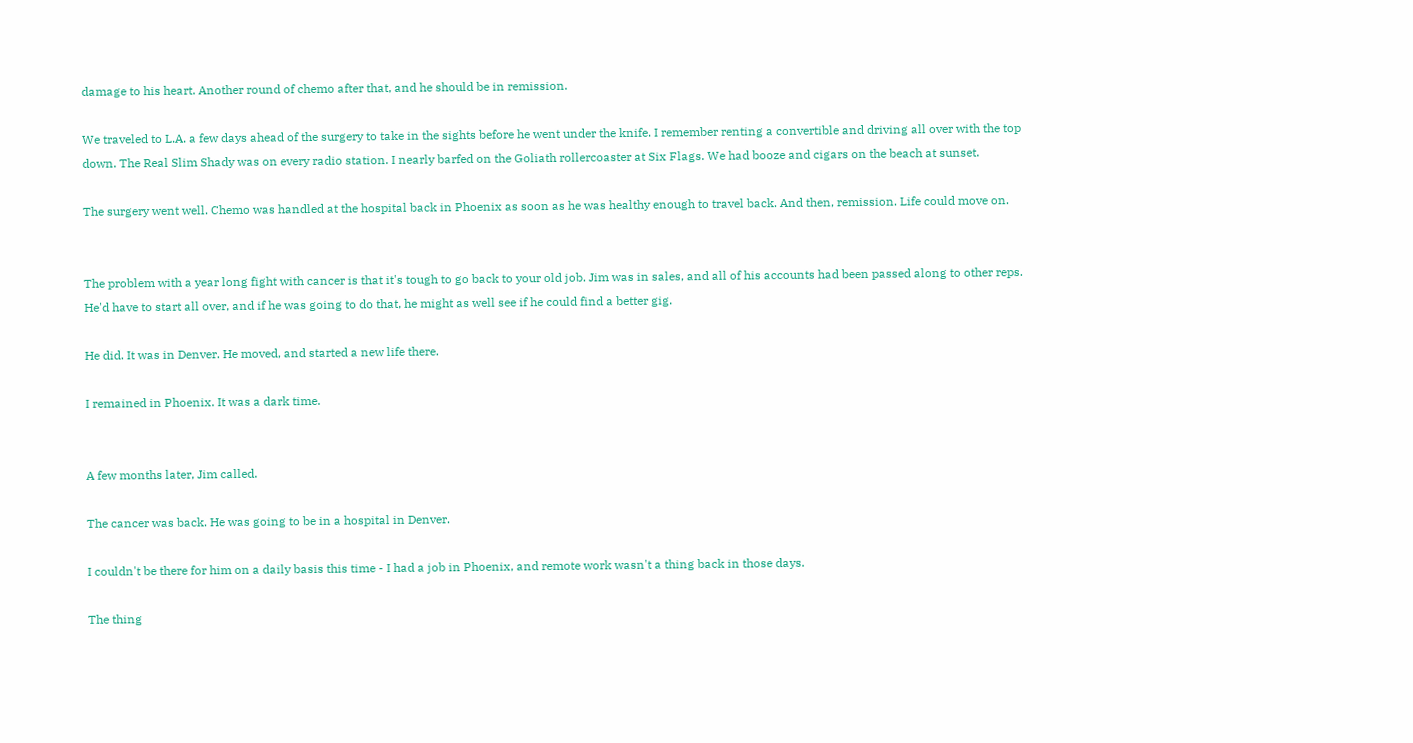damage to his heart. Another round of chemo after that, and he should be in remission.

We traveled to L.A. a few days ahead of the surgery to take in the sights before he went under the knife. I remember renting a convertible and driving all over with the top down. The Real Slim Shady was on every radio station. I nearly barfed on the Goliath rollercoaster at Six Flags. We had booze and cigars on the beach at sunset.

The surgery went well. Chemo was handled at the hospital back in Phoenix as soon as he was healthy enough to travel back. And then, remission. Life could move on.


The problem with a year long fight with cancer is that it's tough to go back to your old job. Jim was in sales, and all of his accounts had been passed along to other reps. He'd have to start all over, and if he was going to do that, he might as well see if he could find a better gig.

He did. It was in Denver. He moved, and started a new life there.

I remained in Phoenix. It was a dark time.


A few months later, Jim called.

The cancer was back. He was going to be in a hospital in Denver.

I couldn't be there for him on a daily basis this time - I had a job in Phoenix, and remote work wasn't a thing back in those days.

The thing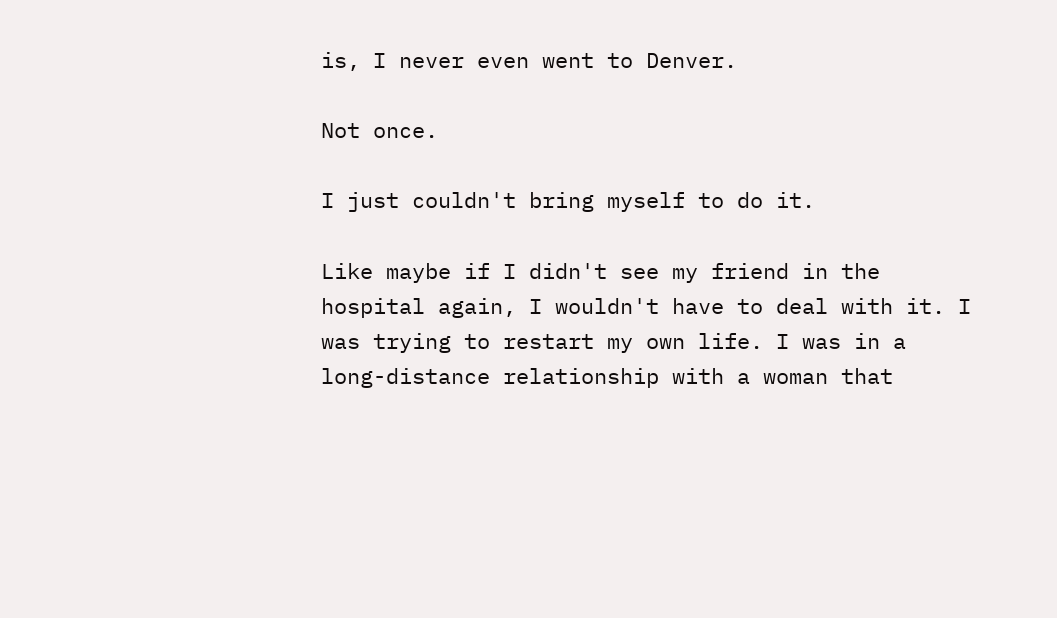is, I never even went to Denver.

Not once.

I just couldn't bring myself to do it.

Like maybe if I didn't see my friend in the hospital again, I wouldn't have to deal with it. I was trying to restart my own life. I was in a long-distance relationship with a woman that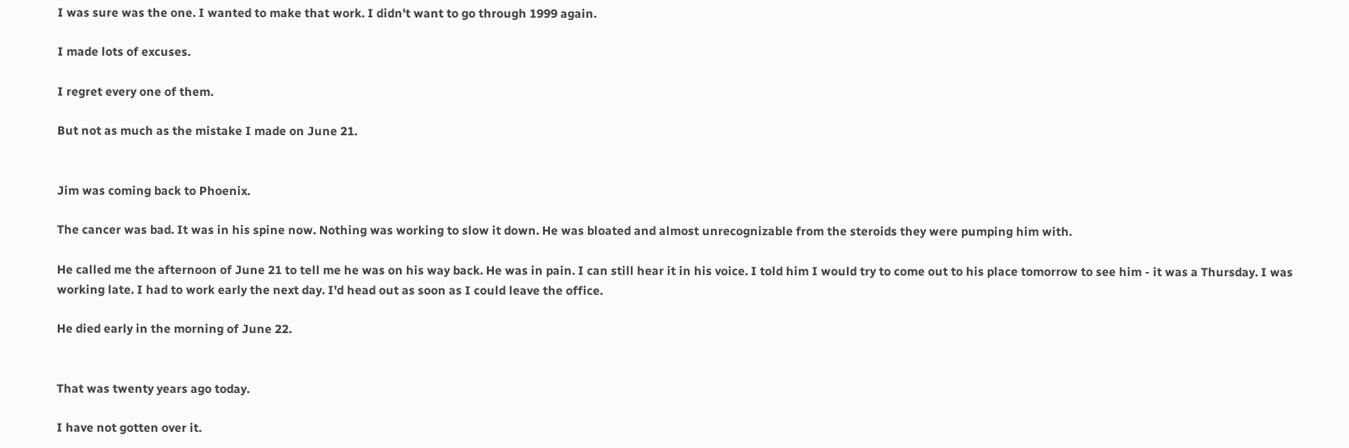I was sure was the one. I wanted to make that work. I didn't want to go through 1999 again.

I made lots of excuses.

I regret every one of them.

But not as much as the mistake I made on June 21.


Jim was coming back to Phoenix.

The cancer was bad. It was in his spine now. Nothing was working to slow it down. He was bloated and almost unrecognizable from the steroids they were pumping him with.

He called me the afternoon of June 21 to tell me he was on his way back. He was in pain. I can still hear it in his voice. I told him I would try to come out to his place tomorrow to see him - it was a Thursday. I was working late. I had to work early the next day. I'd head out as soon as I could leave the office.

He died early in the morning of June 22.


That was twenty years ago today.

I have not gotten over it.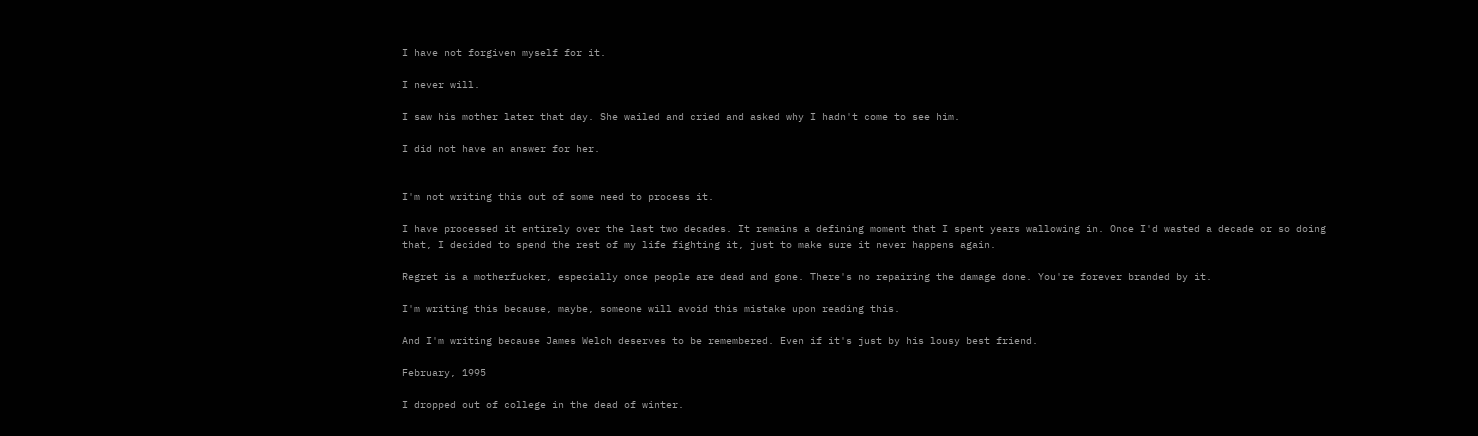I have not forgiven myself for it.

I never will.

I saw his mother later that day. She wailed and cried and asked why I hadn't come to see him.

I did not have an answer for her.


I'm not writing this out of some need to process it.

I have processed it entirely over the last two decades. It remains a defining moment that I spent years wallowing in. Once I'd wasted a decade or so doing that, I decided to spend the rest of my life fighting it, just to make sure it never happens again.

Regret is a motherfucker, especially once people are dead and gone. There's no repairing the damage done. You're forever branded by it.

I'm writing this because, maybe, someone will avoid this mistake upon reading this.

And I'm writing because James Welch deserves to be remembered. Even if it's just by his lousy best friend.

February, 1995

I dropped out of college in the dead of winter.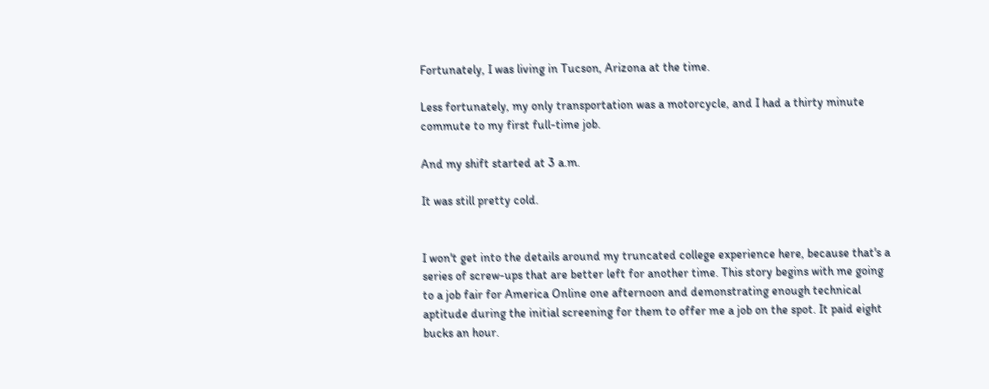Fortunately, I was living in Tucson, Arizona at the time.

Less fortunately, my only transportation was a motorcycle, and I had a thirty minute commute to my first full-time job.

And my shift started at 3 a.m.

It was still pretty cold.


I won't get into the details around my truncated college experience here, because that's a series of screw-ups that are better left for another time. This story begins with me going to a job fair for America Online one afternoon and demonstrating enough technical aptitude during the initial screening for them to offer me a job on the spot. It paid eight bucks an hour.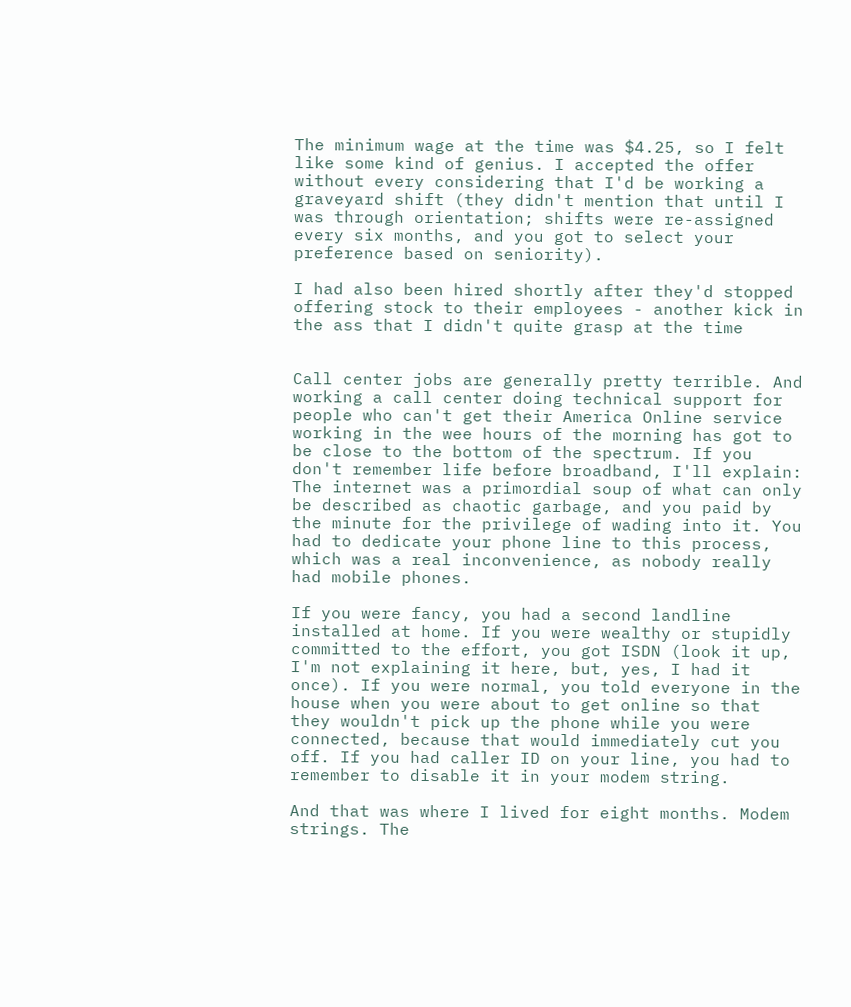The minimum wage at the time was $4.25, so I felt like some kind of genius. I accepted the offer without every considering that I'd be working a graveyard shift (they didn't mention that until I was through orientation; shifts were re-assigned every six months, and you got to select your preference based on seniority).

I had also been hired shortly after they'd stopped offering stock to their employees - another kick in the ass that I didn't quite grasp at the time


Call center jobs are generally pretty terrible. And working a call center doing technical support for people who can't get their America Online service working in the wee hours of the morning has got to be close to the bottom of the spectrum. If you don't remember life before broadband, I'll explain: The internet was a primordial soup of what can only be described as chaotic garbage, and you paid by the minute for the privilege of wading into it. You had to dedicate your phone line to this process, which was a real inconvenience, as nobody really had mobile phones.

If you were fancy, you had a second landline installed at home. If you were wealthy or stupidly committed to the effort, you got ISDN (look it up, I'm not explaining it here, but, yes, I had it once). If you were normal, you told everyone in the house when you were about to get online so that they wouldn't pick up the phone while you were connected, because that would immediately cut you off. If you had caller ID on your line, you had to remember to disable it in your modem string.

And that was where I lived for eight months. Modem strings. The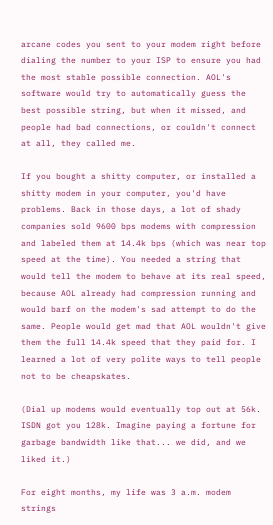arcane codes you sent to your modem right before dialing the number to your ISP to ensure you had the most stable possible connection. AOL's software would try to automatically guess the best possible string, but when it missed, and people had bad connections, or couldn't connect at all, they called me.

If you bought a shitty computer, or installed a shitty modem in your computer, you'd have problems. Back in those days, a lot of shady companies sold 9600 bps modems with compression and labeled them at 14.4k bps (which was near top speed at the time). You needed a string that would tell the modem to behave at its real speed, because AOL already had compression running and would barf on the modem's sad attempt to do the same. People would get mad that AOL wouldn't give them the full 14.4k speed that they paid for. I learned a lot of very polite ways to tell people not to be cheapskates.

(Dial up modems would eventually top out at 56k. ISDN got you 128k. Imagine paying a fortune for garbage bandwidth like that... we did, and we liked it.)

For eight months, my life was 3 a.m. modem strings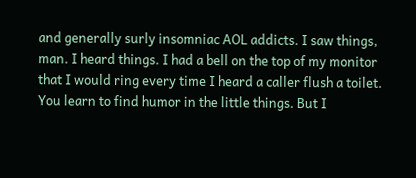and generally surly insomniac AOL addicts. I saw things, man. I heard things. I had a bell on the top of my monitor that I would ring every time I heard a caller flush a toilet. You learn to find humor in the little things. But I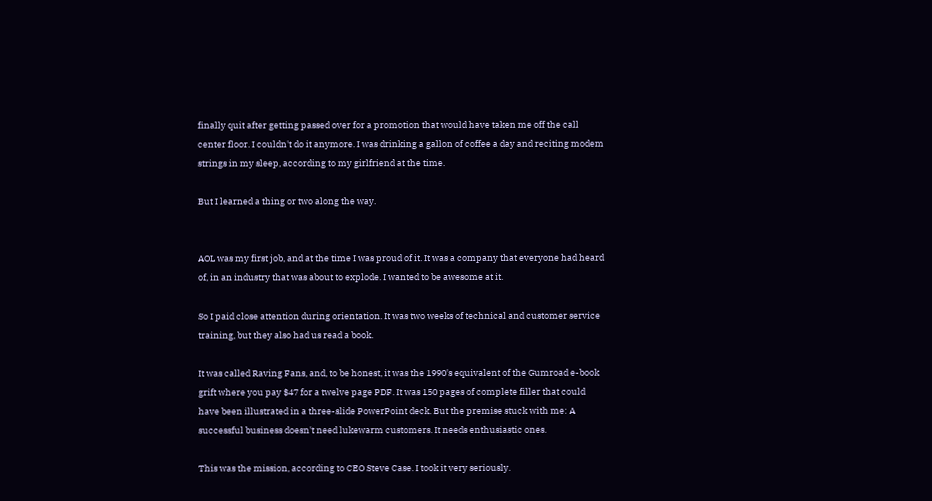finally quit after getting passed over for a promotion that would have taken me off the call center floor. I couldn't do it anymore. I was drinking a gallon of coffee a day and reciting modem strings in my sleep, according to my girlfriend at the time.

But I learned a thing or two along the way.


AOL was my first job, and at the time I was proud of it. It was a company that everyone had heard of, in an industry that was about to explode. I wanted to be awesome at it.

So I paid close attention during orientation. It was two weeks of technical and customer service training, but they also had us read a book.

It was called Raving Fans, and, to be honest, it was the 1990's equivalent of the Gumroad e-book grift where you pay $47 for a twelve page PDF. It was 150 pages of complete filler that could have been illustrated in a three-slide PowerPoint deck. But the premise stuck with me: A successful business doesn't need lukewarm customers. It needs enthusiastic ones.

This was the mission, according to CEO Steve Case. I took it very seriously.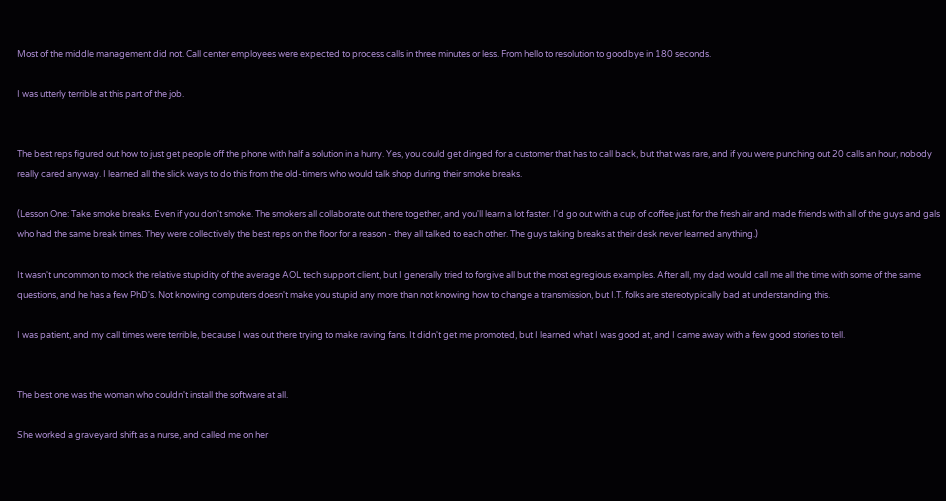Most of the middle management did not. Call center employees were expected to process calls in three minutes or less. From hello to resolution to goodbye in 180 seconds.

I was utterly terrible at this part of the job.


The best reps figured out how to just get people off the phone with half a solution in a hurry. Yes, you could get dinged for a customer that has to call back, but that was rare, and if you were punching out 20 calls an hour, nobody really cared anyway. I learned all the slick ways to do this from the old-timers who would talk shop during their smoke breaks.

(Lesson One: Take smoke breaks. Even if you don't smoke. The smokers all collaborate out there together, and you'll learn a lot faster. I'd go out with a cup of coffee just for the fresh air and made friends with all of the guys and gals who had the same break times. They were collectively the best reps on the floor for a reason - they all talked to each other. The guys taking breaks at their desk never learned anything.)

It wasn't uncommon to mock the relative stupidity of the average AOL tech support client, but I generally tried to forgive all but the most egregious examples. After all, my dad would call me all the time with some of the same questions, and he has a few PhD's. Not knowing computers doesn't make you stupid any more than not knowing how to change a transmission, but I.T. folks are stereotypically bad at understanding this.

I was patient, and my call times were terrible, because I was out there trying to make raving fans. It didn't get me promoted, but I learned what I was good at, and I came away with a few good stories to tell.


The best one was the woman who couldn't install the software at all.

She worked a graveyard shift as a nurse, and called me on her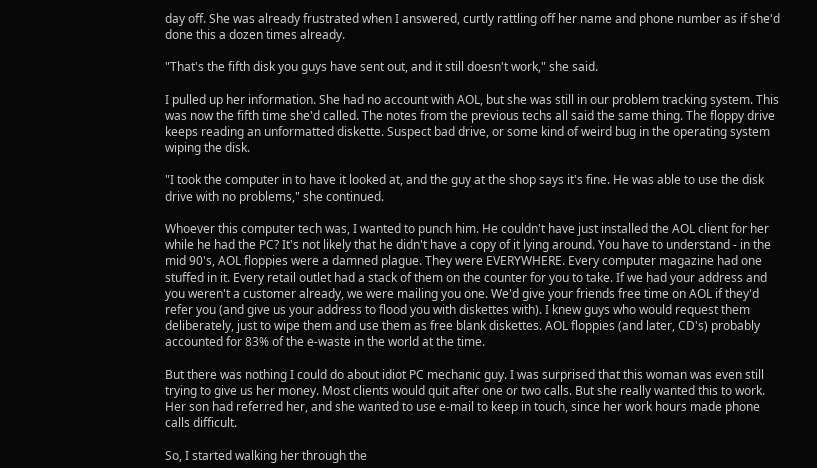day off. She was already frustrated when I answered, curtly rattling off her name and phone number as if she'd done this a dozen times already.

"That's the fifth disk you guys have sent out, and it still doesn't work," she said.

I pulled up her information. She had no account with AOL, but she was still in our problem tracking system. This was now the fifth time she'd called. The notes from the previous techs all said the same thing. The floppy drive keeps reading an unformatted diskette. Suspect bad drive, or some kind of weird bug in the operating system wiping the disk.

"I took the computer in to have it looked at, and the guy at the shop says it's fine. He was able to use the disk drive with no problems," she continued.

Whoever this computer tech was, I wanted to punch him. He couldn't have just installed the AOL client for her while he had the PC? It's not likely that he didn't have a copy of it lying around. You have to understand - in the mid 90's, AOL floppies were a damned plague. They were EVERYWHERE. Every computer magazine had one stuffed in it. Every retail outlet had a stack of them on the counter for you to take. If we had your address and you weren't a customer already, we were mailing you one. We'd give your friends free time on AOL if they'd refer you (and give us your address to flood you with diskettes with). I knew guys who would request them deliberately, just to wipe them and use them as free blank diskettes. AOL floppies (and later, CD's) probably accounted for 83% of the e-waste in the world at the time.

But there was nothing I could do about idiot PC mechanic guy. I was surprised that this woman was even still trying to give us her money. Most clients would quit after one or two calls. But she really wanted this to work. Her son had referred her, and she wanted to use e-mail to keep in touch, since her work hours made phone calls difficult.

So, I started walking her through the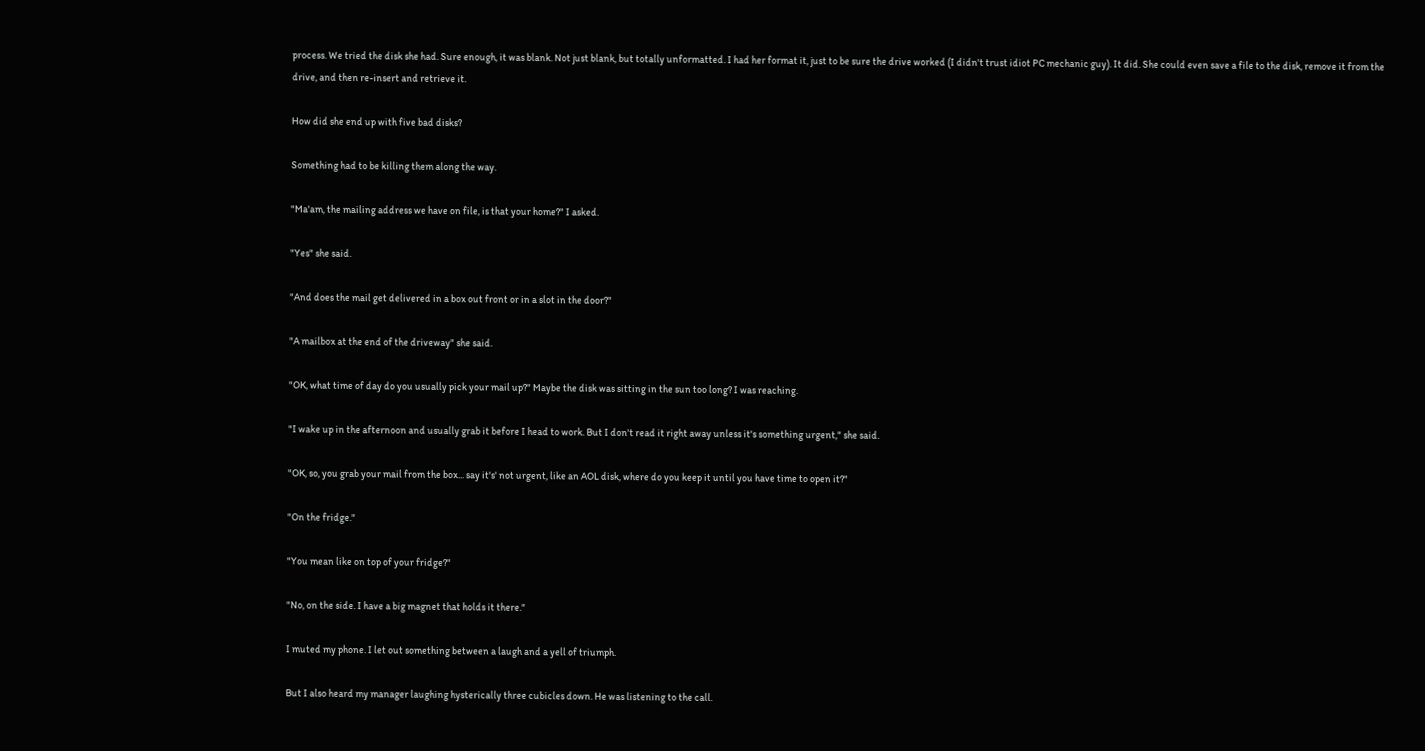process. We tried the disk she had. Sure enough, it was blank. Not just blank, but totally unformatted. I had her format it, just to be sure the drive worked (I didn't trust idiot PC mechanic guy). It did. She could even save a file to the disk, remove it from the drive, and then re-insert and retrieve it.

How did she end up with five bad disks?

Something had to be killing them along the way.

"Ma'am, the mailing address we have on file, is that your home?" I asked.

"Yes" she said.

"And does the mail get delivered in a box out front or in a slot in the door?"

"A mailbox at the end of the driveway" she said.

"OK, what time of day do you usually pick your mail up?" Maybe the disk was sitting in the sun too long? I was reaching.

"I wake up in the afternoon and usually grab it before I head to work. But I don't read it right away unless it's something urgent," she said.

"OK, so, you grab your mail from the box... say it's' not urgent, like an AOL disk, where do you keep it until you have time to open it?"

"On the fridge."

"You mean like on top of your fridge?"

"No, on the side. I have a big magnet that holds it there."

I muted my phone. I let out something between a laugh and a yell of triumph.

But I also heard my manager laughing hysterically three cubicles down. He was listening to the call.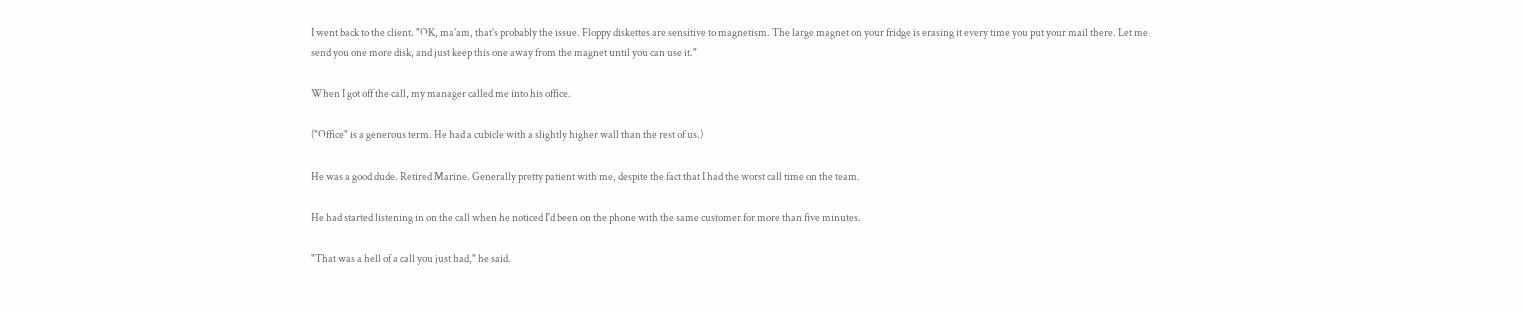I went back to the client. "OK, ma'am, that's probably the issue. Floppy diskettes are sensitive to magnetism. The large magnet on your fridge is erasing it every time you put your mail there. Let me send you one more disk, and just keep this one away from the magnet until you can use it."

When I got off the call, my manager called me into his office.

("Office" is a generous term. He had a cubicle with a slightly higher wall than the rest of us.)

He was a good dude. Retired Marine. Generally pretty patient with me, despite the fact that I had the worst call time on the team.

He had started listening in on the call when he noticed I'd been on the phone with the same customer for more than five minutes.

"That was a hell of a call you just had," he said.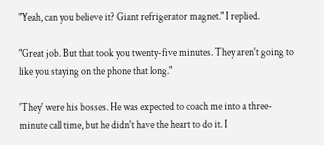"Yeah, can you believe it? Giant refrigerator magnet." I replied.

"Great job. But that took you twenty-five minutes. They aren't going to like you staying on the phone that long."

'They' were his bosses. He was expected to coach me into a three-minute call time, but he didn't have the heart to do it. I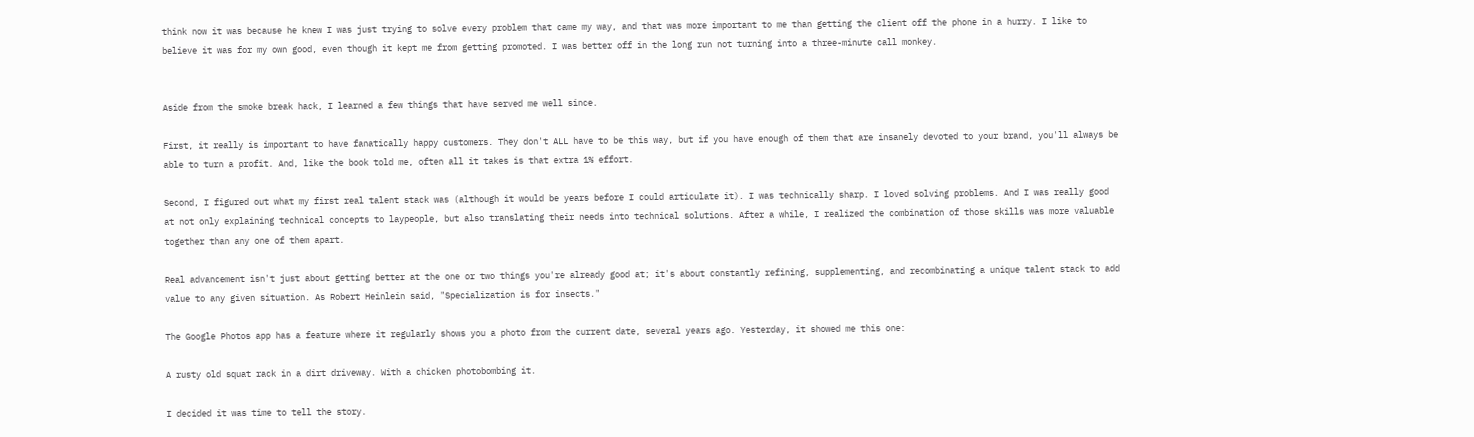think now it was because he knew I was just trying to solve every problem that came my way, and that was more important to me than getting the client off the phone in a hurry. I like to believe it was for my own good, even though it kept me from getting promoted. I was better off in the long run not turning into a three-minute call monkey.


Aside from the smoke break hack, I learned a few things that have served me well since.

First, it really is important to have fanatically happy customers. They don't ALL have to be this way, but if you have enough of them that are insanely devoted to your brand, you'll always be able to turn a profit. And, like the book told me, often all it takes is that extra 1% effort.

Second, I figured out what my first real talent stack was (although it would be years before I could articulate it). I was technically sharp. I loved solving problems. And I was really good at not only explaining technical concepts to laypeople, but also translating their needs into technical solutions. After a while, I realized the combination of those skills was more valuable together than any one of them apart.

Real advancement isn't just about getting better at the one or two things you're already good at; it's about constantly refining, supplementing, and recombinating a unique talent stack to add value to any given situation. As Robert Heinlein said, "Specialization is for insects."

The Google Photos app has a feature where it regularly shows you a photo from the current date, several years ago. Yesterday, it showed me this one:

A rusty old squat rack in a dirt driveway. With a chicken photobombing it.

I decided it was time to tell the story.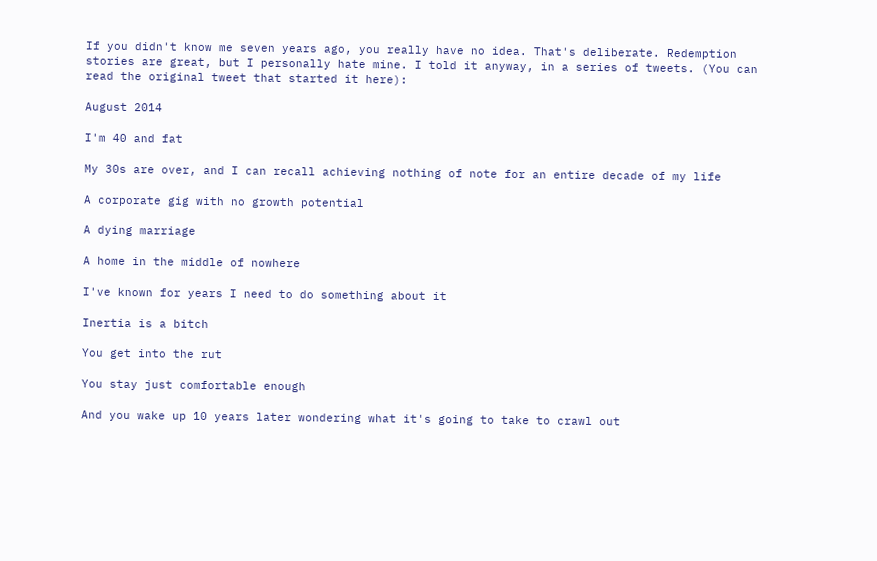If you didn't know me seven years ago, you really have no idea. That's deliberate. Redemption stories are great, but I personally hate mine. I told it anyway, in a series of tweets. (You can read the original tweet that started it here):

August 2014

I'm 40 and fat

My 30s are over, and I can recall achieving nothing of note for an entire decade of my life

A corporate gig with no growth potential

A dying marriage

A home in the middle of nowhere

I've known for years I need to do something about it

Inertia is a bitch

You get into the rut

You stay just comfortable enough

And you wake up 10 years later wondering what it's going to take to crawl out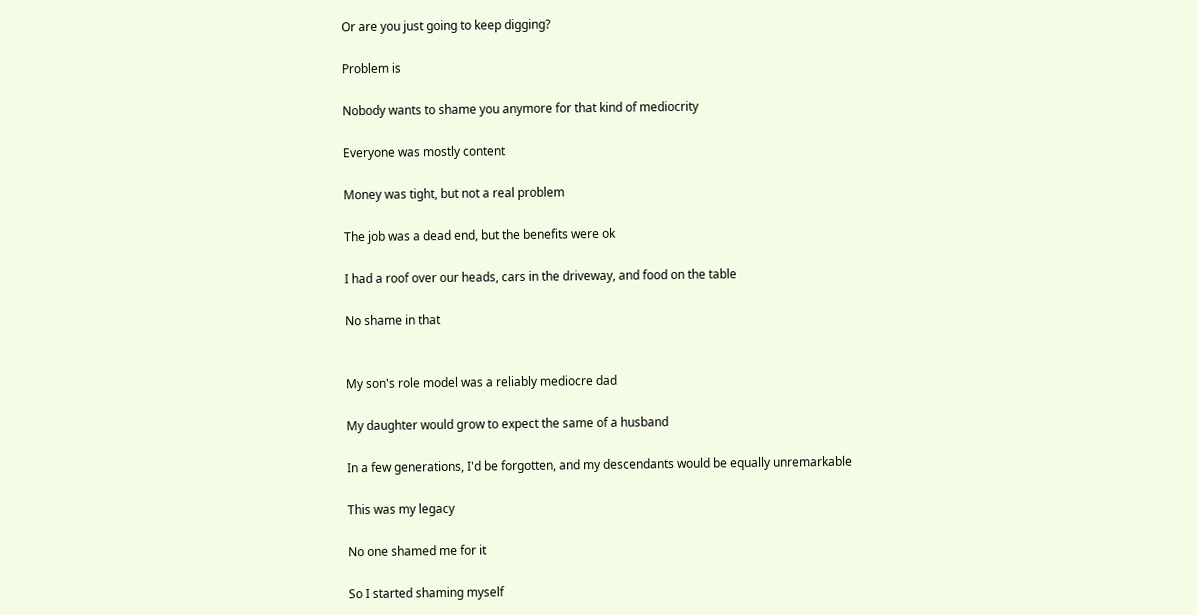Or are you just going to keep digging?

Problem is

Nobody wants to shame you anymore for that kind of mediocrity

Everyone was mostly content

Money was tight, but not a real problem

The job was a dead end, but the benefits were ok

I had a roof over our heads, cars in the driveway, and food on the table

No shame in that


My son's role model was a reliably mediocre dad

My daughter would grow to expect the same of a husband

In a few generations, I'd be forgotten, and my descendants would be equally unremarkable

This was my legacy

No one shamed me for it

So I started shaming myself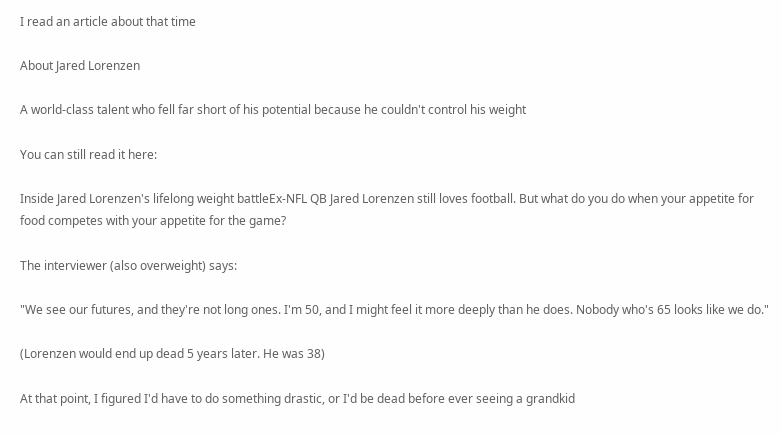I read an article about that time

About Jared Lorenzen

A world-class talent who fell far short of his potential because he couldn't control his weight

You can still read it here:

Inside Jared Lorenzen's lifelong weight battleEx-NFL QB Jared Lorenzen still loves football. But what do you do when your appetite for food competes with your appetite for the game?

The interviewer (also overweight) says:

"We see our futures, and they're not long ones. I'm 50, and I might feel it more deeply than he does. Nobody who's 65 looks like we do."

(Lorenzen would end up dead 5 years later. He was 38)

At that point, I figured I'd have to do something drastic, or I'd be dead before ever seeing a grandkid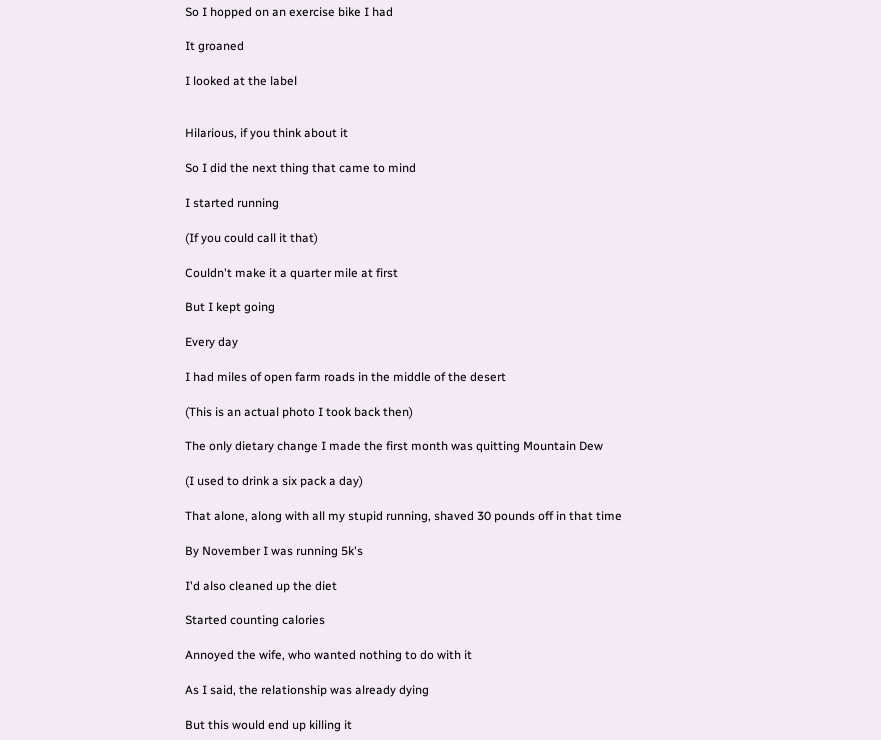So I hopped on an exercise bike I had

It groaned

I looked at the label


Hilarious, if you think about it

So I did the next thing that came to mind

I started running

(If you could call it that)

Couldn't make it a quarter mile at first

But I kept going

Every day

I had miles of open farm roads in the middle of the desert

(This is an actual photo I took back then)

The only dietary change I made the first month was quitting Mountain Dew

(I used to drink a six pack a day)

That alone, along with all my stupid running, shaved 30 pounds off in that time

By November I was running 5k's

I'd also cleaned up the diet

Started counting calories

Annoyed the wife, who wanted nothing to do with it

As I said, the relationship was already dying

But this would end up killing it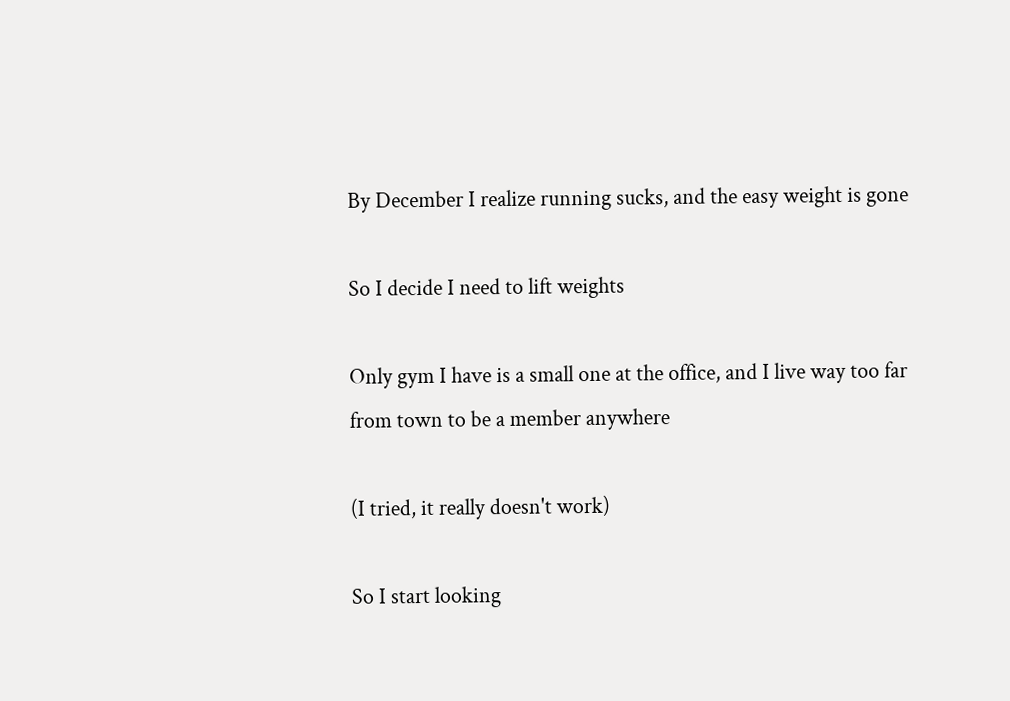By December I realize running sucks, and the easy weight is gone

So I decide I need to lift weights

Only gym I have is a small one at the office, and I live way too far from town to be a member anywhere

(I tried, it really doesn't work)

So I start looking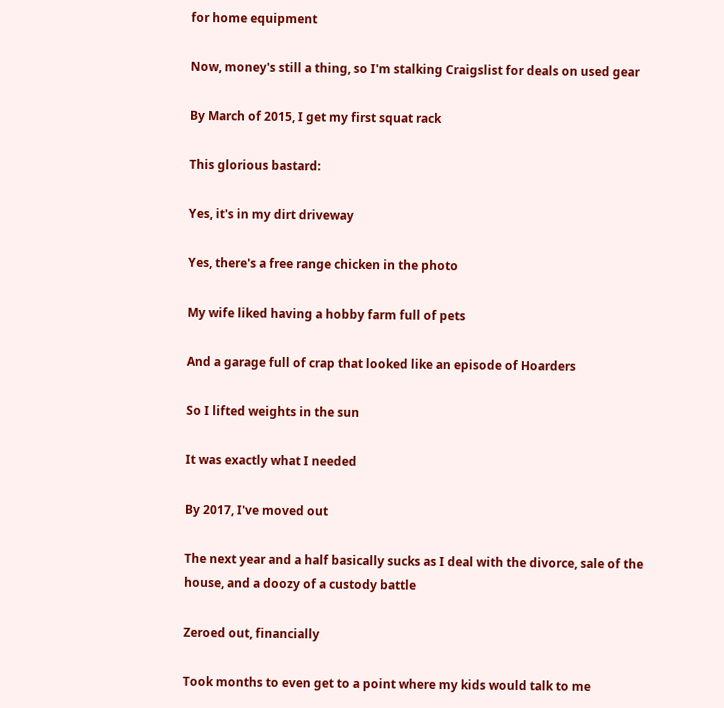for home equipment

Now, money's still a thing, so I'm stalking Craigslist for deals on used gear

By March of 2015, I get my first squat rack

This glorious bastard:

Yes, it's in my dirt driveway

Yes, there's a free range chicken in the photo

My wife liked having a hobby farm full of pets

And a garage full of crap that looked like an episode of Hoarders

So I lifted weights in the sun

It was exactly what I needed

By 2017, I've moved out

The next year and a half basically sucks as I deal with the divorce, sale of the house, and a doozy of a custody battle

Zeroed out, financially

Took months to even get to a point where my kids would talk to me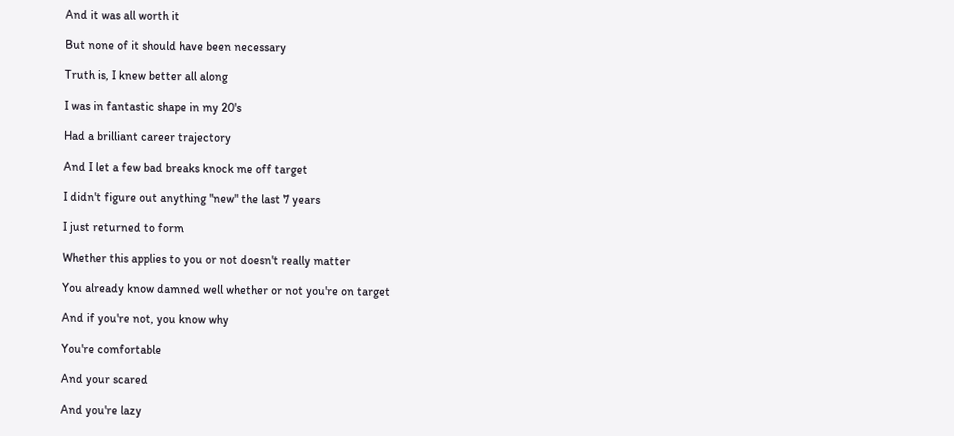And it was all worth it

But none of it should have been necessary

Truth is, I knew better all along

I was in fantastic shape in my 20's

Had a brilliant career trajectory

And I let a few bad breaks knock me off target

I didn't figure out anything "new" the last 7 years

I just returned to form

Whether this applies to you or not doesn't really matter

You already know damned well whether or not you're on target

And if you're not, you know why

You're comfortable

And your scared

And you're lazy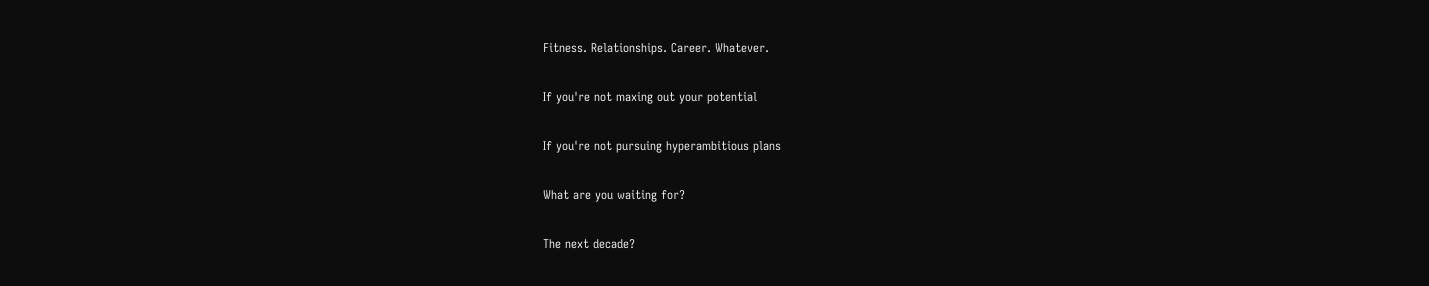Fitness. Relationships. Career. Whatever.

If you're not maxing out your potential

If you're not pursuing hyperambitious plans

What are you waiting for?

The next decade?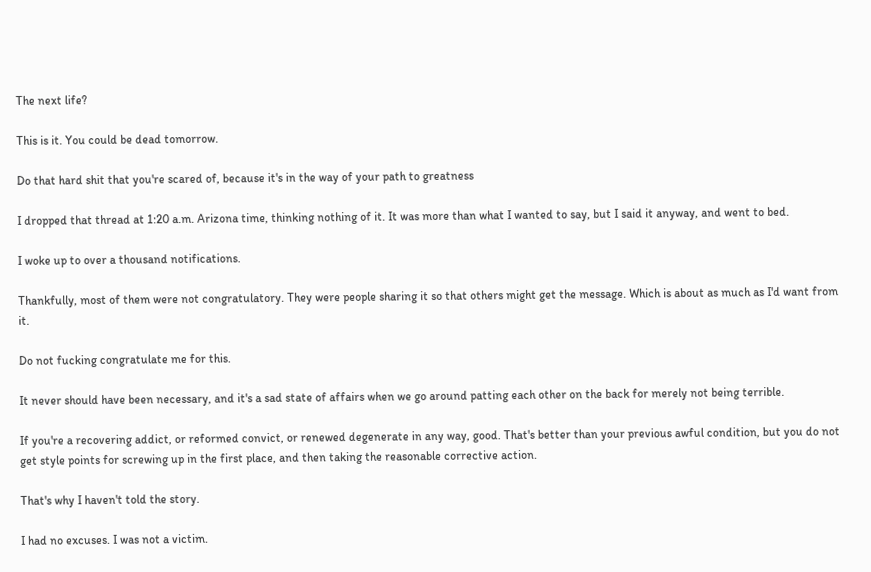The next life?

This is it. You could be dead tomorrow.

Do that hard shit that you're scared of, because it's in the way of your path to greatness

I dropped that thread at 1:20 a.m. Arizona time, thinking nothing of it. It was more than what I wanted to say, but I said it anyway, and went to bed.

I woke up to over a thousand notifications.

Thankfully, most of them were not congratulatory. They were people sharing it so that others might get the message. Which is about as much as I'd want from it.

Do not fucking congratulate me for this.

It never should have been necessary, and it's a sad state of affairs when we go around patting each other on the back for merely not being terrible.

If you're a recovering addict, or reformed convict, or renewed degenerate in any way, good. That's better than your previous awful condition, but you do not get style points for screwing up in the first place, and then taking the reasonable corrective action.

That's why I haven't told the story.

I had no excuses. I was not a victim.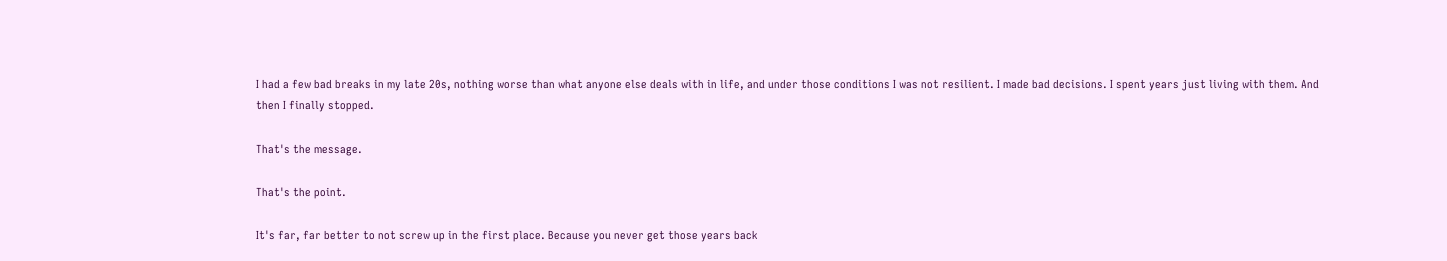I had a few bad breaks in my late 20s, nothing worse than what anyone else deals with in life, and under those conditions I was not resilient. I made bad decisions. I spent years just living with them. And then I finally stopped.

That's the message.

That's the point.

It's far, far better to not screw up in the first place. Because you never get those years back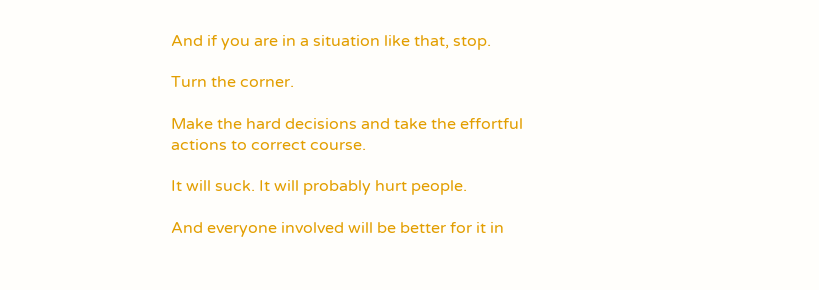And if you are in a situation like that, stop.

Turn the corner.

Make the hard decisions and take the effortful actions to correct course.

It will suck. It will probably hurt people.

And everyone involved will be better for it in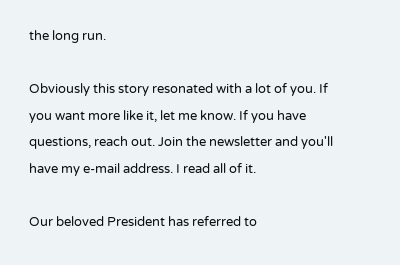the long run.

Obviously this story resonated with a lot of you. If you want more like it, let me know. If you have questions, reach out. Join the newsletter and you'll have my e-mail address. I read all of it.

Our beloved President has referred to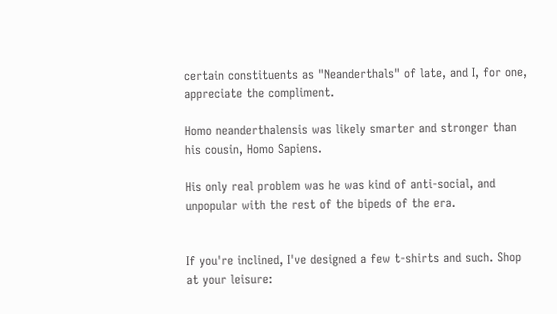certain constituents as "Neanderthals" of late, and I, for one, appreciate the compliment.

Homo neanderthalensis was likely smarter and stronger than his cousin, Homo Sapiens.

His only real problem was he was kind of anti-social, and unpopular with the rest of the bipeds of the era.


If you're inclined, I've designed a few t-shirts and such. Shop at your leisure: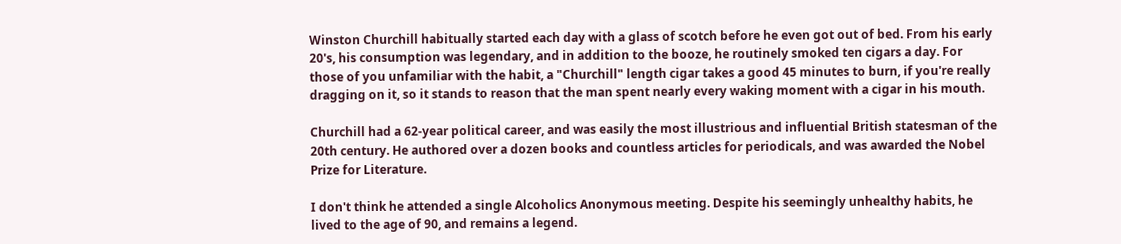Winston Churchill habitually started each day with a glass of scotch before he even got out of bed. From his early 20's, his consumption was legendary, and in addition to the booze, he routinely smoked ten cigars a day. For those of you unfamiliar with the habit, a "Churchill" length cigar takes a good 45 minutes to burn, if you're really dragging on it, so it stands to reason that the man spent nearly every waking moment with a cigar in his mouth.

Churchill had a 62-year political career, and was easily the most illustrious and influential British statesman of the 20th century. He authored over a dozen books and countless articles for periodicals, and was awarded the Nobel Prize for Literature.

I don't think he attended a single Alcoholics Anonymous meeting. Despite his seemingly unhealthy habits, he lived to the age of 90, and remains a legend.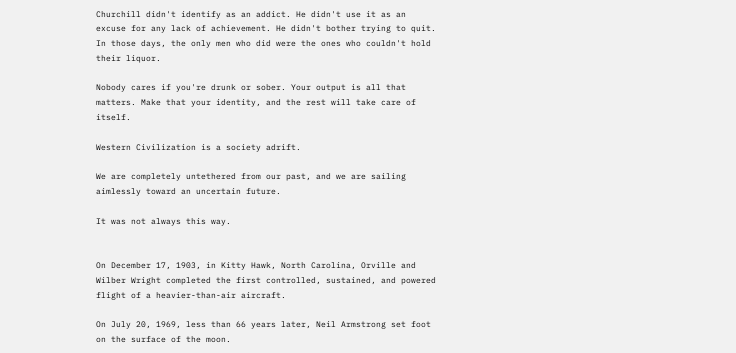Churchill didn't identify as an addict. He didn't use it as an excuse for any lack of achievement. He didn't bother trying to quit. In those days, the only men who did were the ones who couldn't hold their liquor.

Nobody cares if you're drunk or sober. Your output is all that matters. Make that your identity, and the rest will take care of itself.

Western Civilization is a society adrift.

We are completely untethered from our past, and we are sailing aimlessly toward an uncertain future.

It was not always this way.


On December 17, 1903, in Kitty Hawk, North Carolina, Orville and Wilber Wright completed the first controlled, sustained, and powered flight of a heavier-than-air aircraft.

On July 20, 1969, less than 66 years later, Neil Armstrong set foot on the surface of the moon.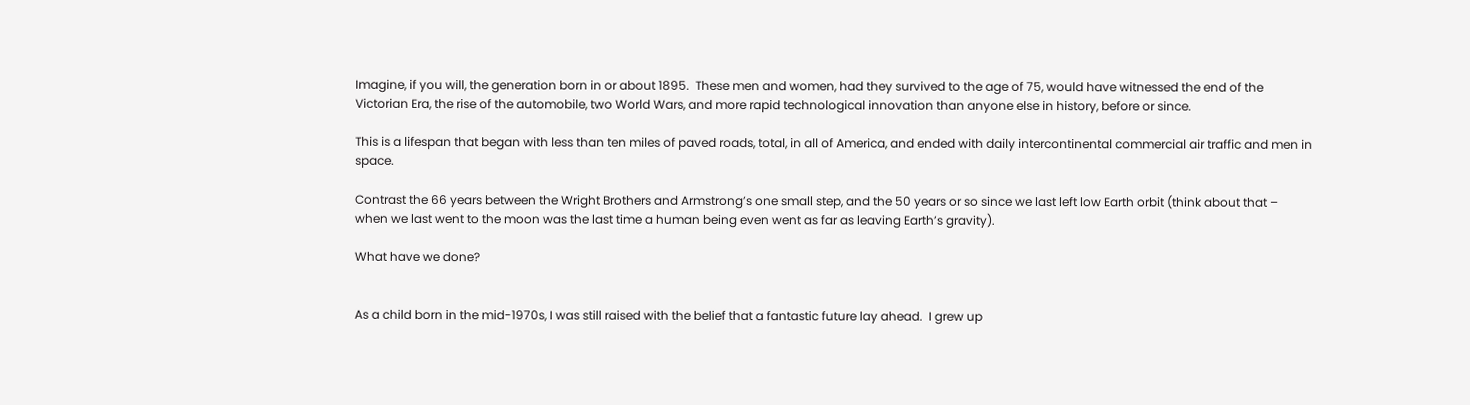Imagine, if you will, the generation born in or about 1895.  These men and women, had they survived to the age of 75, would have witnessed the end of the Victorian Era, the rise of the automobile, two World Wars, and more rapid technological innovation than anyone else in history, before or since.

This is a lifespan that began with less than ten miles of paved roads, total, in all of America, and ended with daily intercontinental commercial air traffic and men in space.

Contrast the 66 years between the Wright Brothers and Armstrong’s one small step, and the 50 years or so since we last left low Earth orbit (think about that – when we last went to the moon was the last time a human being even went as far as leaving Earth’s gravity).

What have we done?


As a child born in the mid-1970s, I was still raised with the belief that a fantastic future lay ahead.  I grew up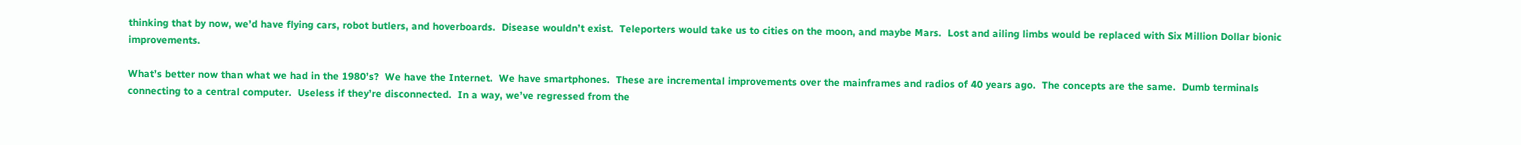thinking that by now, we’d have flying cars, robot butlers, and hoverboards.  Disease wouldn’t exist.  Teleporters would take us to cities on the moon, and maybe Mars.  Lost and ailing limbs would be replaced with Six Million Dollar bionic improvements.

What’s better now than what we had in the 1980’s?  We have the Internet.  We have smartphones.  These are incremental improvements over the mainframes and radios of 40 years ago.  The concepts are the same.  Dumb terminals connecting to a central computer.  Useless if they’re disconnected.  In a way, we’ve regressed from the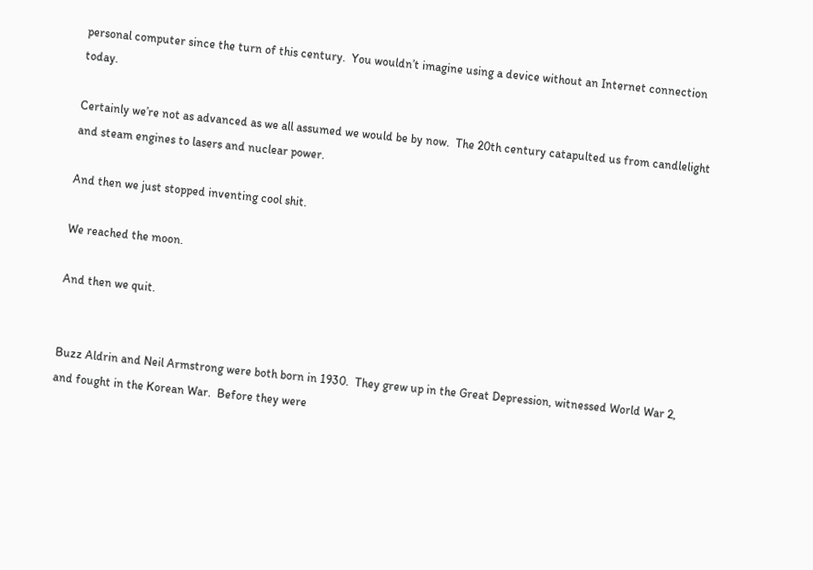personal computer since the turn of this century.  You wouldn’t imagine using a device without an Internet connection today.

Certainly we’re not as advanced as we all assumed we would be by now.  The 20th century catapulted us from candlelight and steam engines to lasers and nuclear power.

And then we just stopped inventing cool shit.

We reached the moon.

And then we quit.


Buzz Aldrin and Neil Armstrong were both born in 1930.  They grew up in the Great Depression, witnessed World War 2, and fought in the Korean War.  Before they were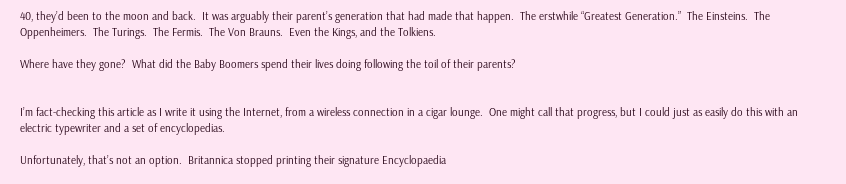40, they’d been to the moon and back.  It was arguably their parent’s generation that had made that happen.  The erstwhile “Greatest Generation.”  The Einsteins.  The Oppenheimers.  The Turings.  The Fermis.  The Von Brauns.  Even the Kings, and the Tolkiens.

Where have they gone?  What did the Baby Boomers spend their lives doing following the toil of their parents?


I’m fact-checking this article as I write it using the Internet, from a wireless connection in a cigar lounge.  One might call that progress, but I could just as easily do this with an electric typewriter and a set of encyclopedias.

Unfortunately, that’s not an option.  Britannica stopped printing their signature Encyclopaedia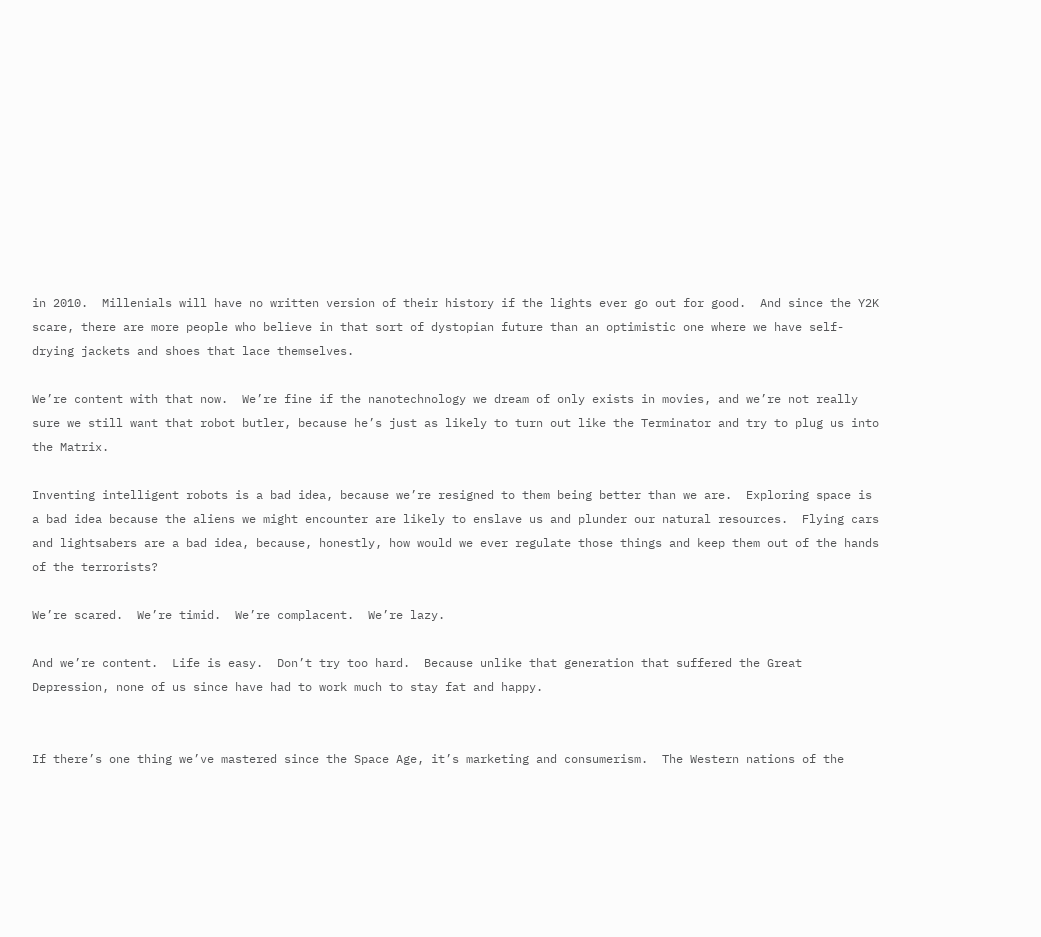in 2010.  Millenials will have no written version of their history if the lights ever go out for good.  And since the Y2K scare, there are more people who believe in that sort of dystopian future than an optimistic one where we have self-drying jackets and shoes that lace themselves.

We’re content with that now.  We’re fine if the nanotechnology we dream of only exists in movies, and we’re not really sure we still want that robot butler, because he’s just as likely to turn out like the Terminator and try to plug us into the Matrix.

Inventing intelligent robots is a bad idea, because we’re resigned to them being better than we are.  Exploring space is a bad idea because the aliens we might encounter are likely to enslave us and plunder our natural resources.  Flying cars and lightsabers are a bad idea, because, honestly, how would we ever regulate those things and keep them out of the hands of the terrorists?

We’re scared.  We’re timid.  We’re complacent.  We’re lazy.

And we’re content.  Life is easy.  Don’t try too hard.  Because unlike that generation that suffered the Great Depression, none of us since have had to work much to stay fat and happy.


If there’s one thing we’ve mastered since the Space Age, it’s marketing and consumerism.  The Western nations of the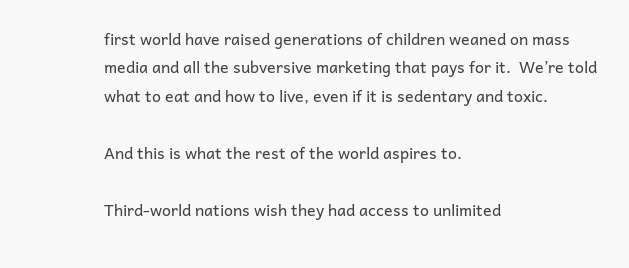first world have raised generations of children weaned on mass media and all the subversive marketing that pays for it.  We’re told what to eat and how to live, even if it is sedentary and toxic.

And this is what the rest of the world aspires to.

Third-world nations wish they had access to unlimited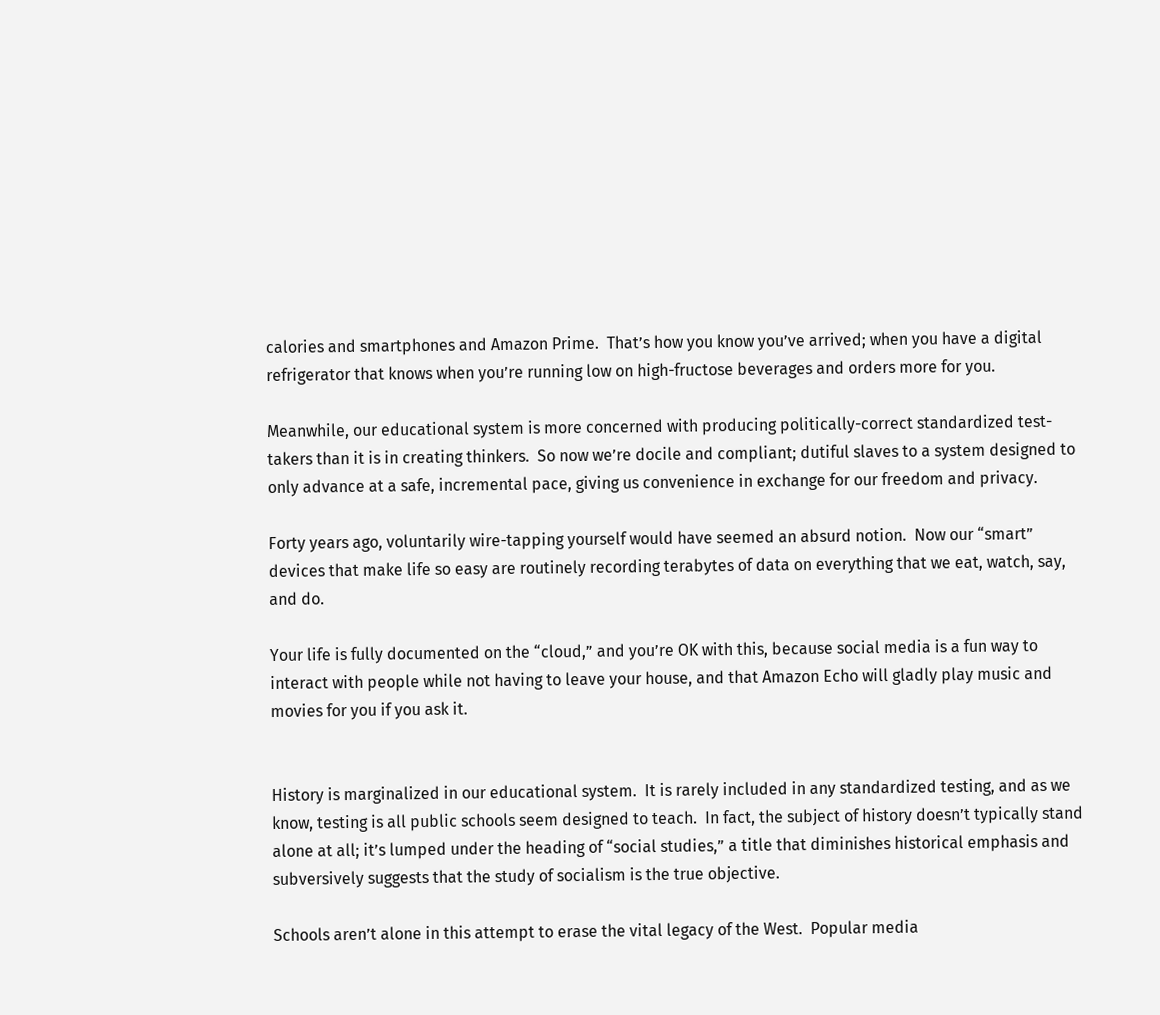calories and smartphones and Amazon Prime.  That’s how you know you’ve arrived; when you have a digital refrigerator that knows when you’re running low on high-fructose beverages and orders more for you.

Meanwhile, our educational system is more concerned with producing politically-correct standardized test-takers than it is in creating thinkers.  So now we’re docile and compliant; dutiful slaves to a system designed to only advance at a safe, incremental pace, giving us convenience in exchange for our freedom and privacy.

Forty years ago, voluntarily wire-tapping yourself would have seemed an absurd notion.  Now our “smart” devices that make life so easy are routinely recording terabytes of data on everything that we eat, watch, say, and do.

Your life is fully documented on the “cloud,” and you’re OK with this, because social media is a fun way to interact with people while not having to leave your house, and that Amazon Echo will gladly play music and movies for you if you ask it.


History is marginalized in our educational system.  It is rarely included in any standardized testing, and as we know, testing is all public schools seem designed to teach.  In fact, the subject of history doesn’t typically stand alone at all; it’s lumped under the heading of “social studies,” a title that diminishes historical emphasis and subversively suggests that the study of socialism is the true objective.

Schools aren’t alone in this attempt to erase the vital legacy of the West.  Popular media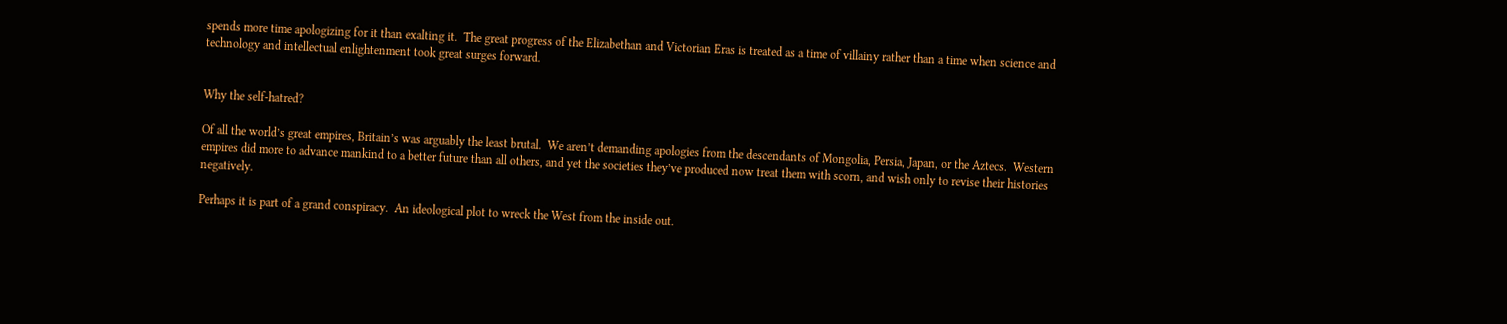spends more time apologizing for it than exalting it.  The great progress of the Elizabethan and Victorian Eras is treated as a time of villainy rather than a time when science and technology and intellectual enlightenment took great surges forward.


Why the self-hatred?

Of all the world’s great empires, Britain’s was arguably the least brutal.  We aren’t demanding apologies from the descendants of Mongolia, Persia, Japan, or the Aztecs.  Western empires did more to advance mankind to a better future than all others, and yet the societies they’ve produced now treat them with scorn, and wish only to revise their histories negatively.

Perhaps it is part of a grand conspiracy.  An ideological plot to wreck the West from the inside out.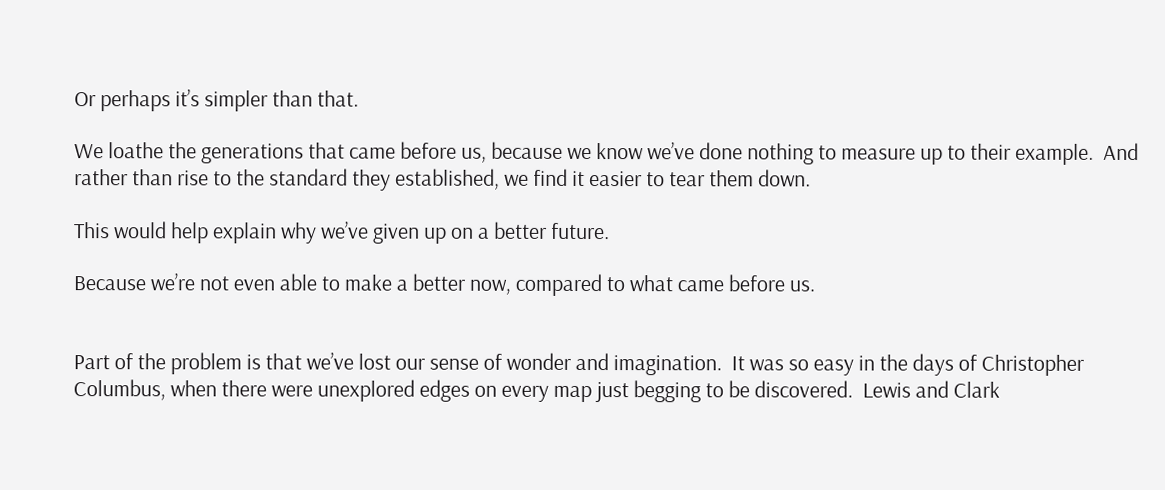Or perhaps it’s simpler than that.

We loathe the generations that came before us, because we know we’ve done nothing to measure up to their example.  And rather than rise to the standard they established, we find it easier to tear them down.

This would help explain why we’ve given up on a better future.

Because we’re not even able to make a better now, compared to what came before us.


Part of the problem is that we’ve lost our sense of wonder and imagination.  It was so easy in the days of Christopher Columbus, when there were unexplored edges on every map just begging to be discovered.  Lewis and Clark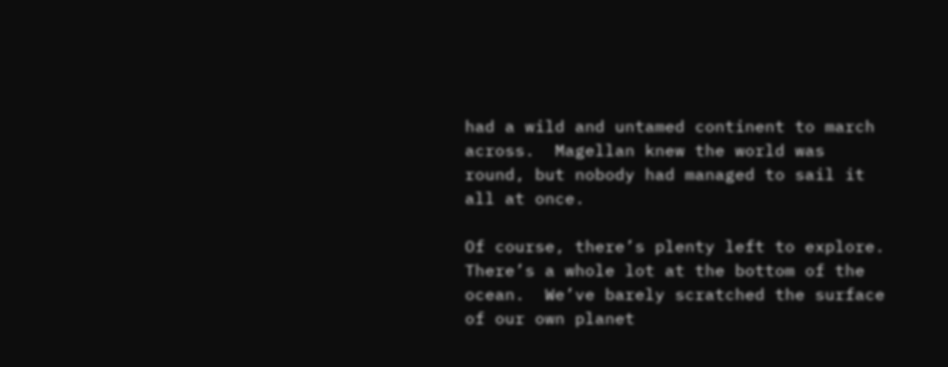had a wild and untamed continent to march across.  Magellan knew the world was round, but nobody had managed to sail it all at once.

Of course, there’s plenty left to explore.  There’s a whole lot at the bottom of the ocean.  We’ve barely scratched the surface of our own planet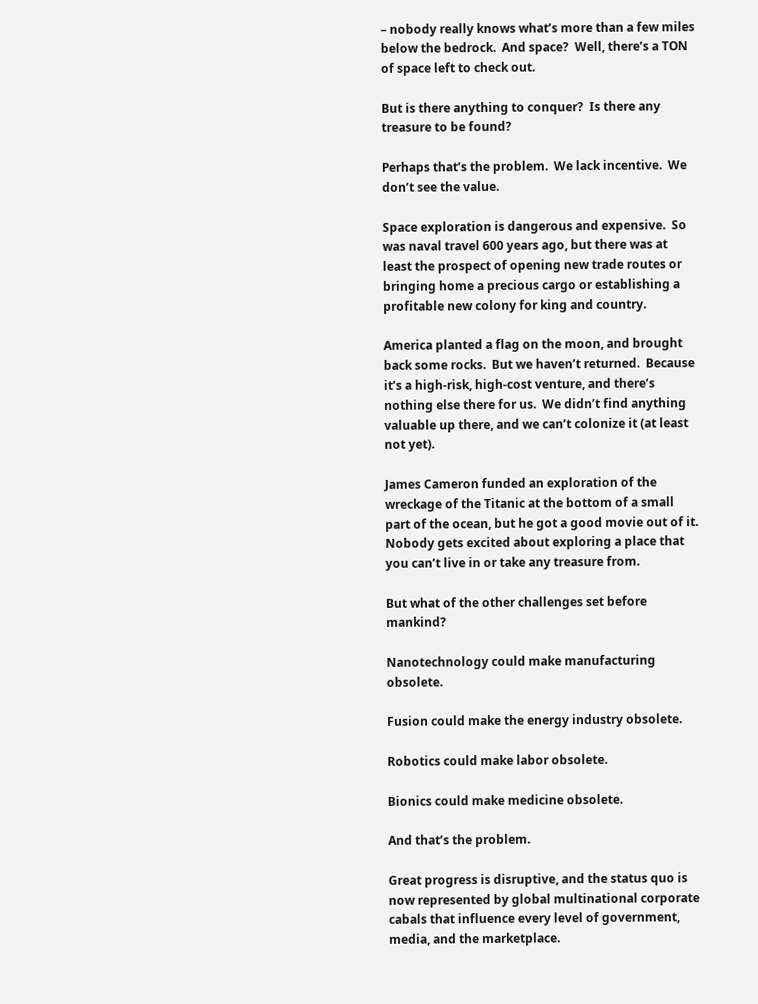– nobody really knows what’s more than a few miles below the bedrock.  And space?  Well, there’s a TON of space left to check out.

But is there anything to conquer?  Is there any treasure to be found?

Perhaps that’s the problem.  We lack incentive.  We don’t see the value.

Space exploration is dangerous and expensive.  So was naval travel 600 years ago, but there was at least the prospect of opening new trade routes or bringing home a precious cargo or establishing a profitable new colony for king and country.

America planted a flag on the moon, and brought back some rocks.  But we haven’t returned.  Because it’s a high-risk, high-cost venture, and there’s nothing else there for us.  We didn’t find anything valuable up there, and we can’t colonize it (at least not yet).

James Cameron funded an exploration of the wreckage of the Titanic at the bottom of a small part of the ocean, but he got a good movie out of it.  Nobody gets excited about exploring a place that you can’t live in or take any treasure from.

But what of the other challenges set before mankind?

Nanotechnology could make manufacturing obsolete.

Fusion could make the energy industry obsolete.

Robotics could make labor obsolete.

Bionics could make medicine obsolete.

And that’s the problem.

Great progress is disruptive, and the status quo is now represented by global multinational corporate cabals that influence every level of government, media, and the marketplace.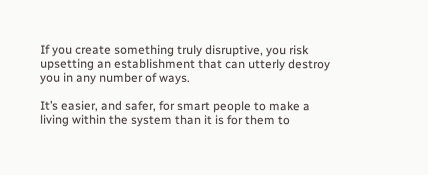If you create something truly disruptive, you risk upsetting an establishment that can utterly destroy you in any number of ways.

It’s easier, and safer, for smart people to make a living within the system than it is for them to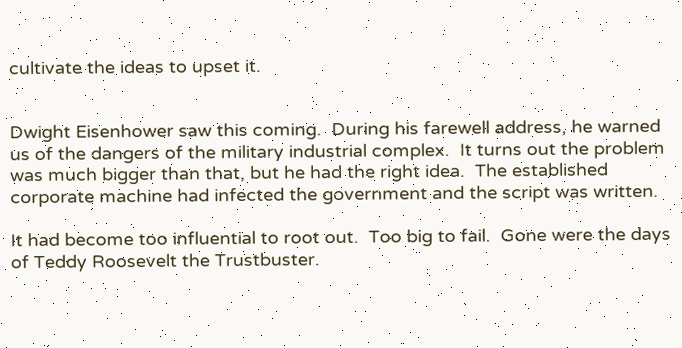cultivate the ideas to upset it.


Dwight Eisenhower saw this coming.  During his farewell address, he warned us of the dangers of the military industrial complex.  It turns out the problem was much bigger than that, but he had the right idea.  The established corporate machine had infected the government and the script was written.

It had become too influential to root out.  Too big to fail.  Gone were the days of Teddy Roosevelt the Trustbuster.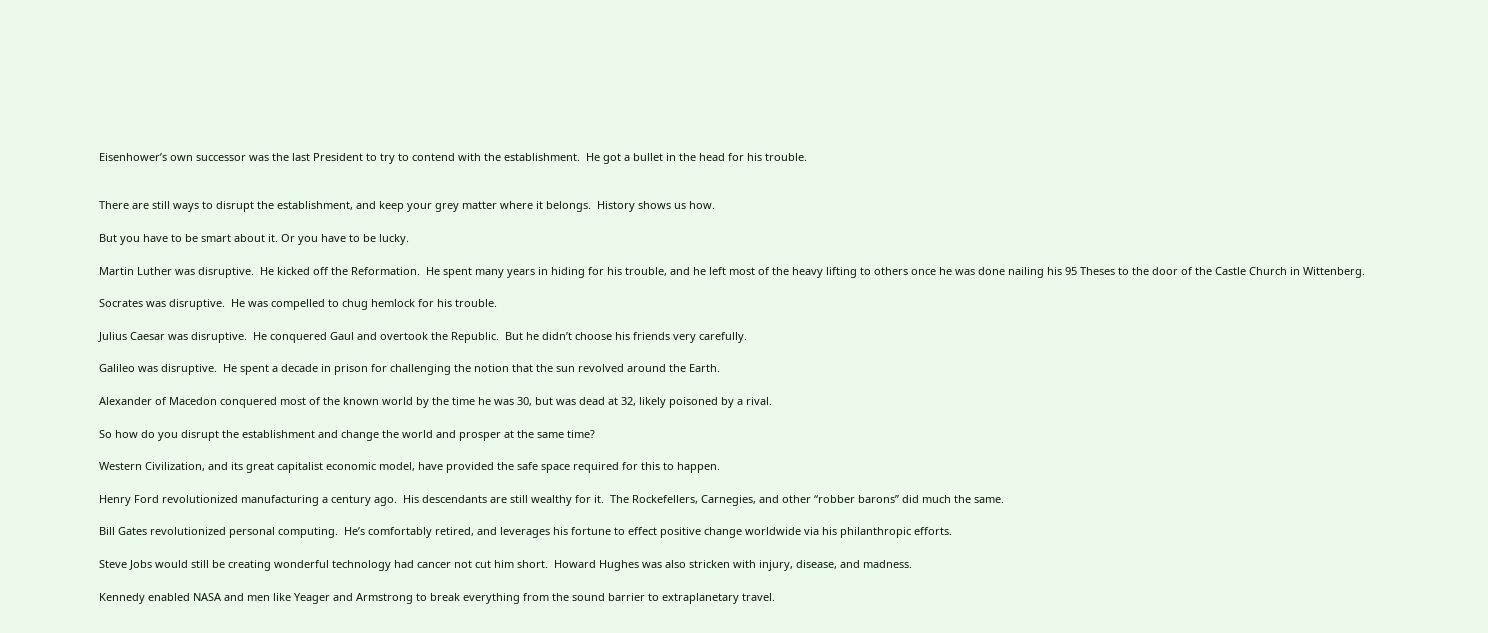Eisenhower’s own successor was the last President to try to contend with the establishment.  He got a bullet in the head for his trouble.


There are still ways to disrupt the establishment, and keep your grey matter where it belongs.  History shows us how.

But you have to be smart about it. Or you have to be lucky.

Martin Luther was disruptive.  He kicked off the Reformation.  He spent many years in hiding for his trouble, and he left most of the heavy lifting to others once he was done nailing his 95 Theses to the door of the Castle Church in Wittenberg.

Socrates was disruptive.  He was compelled to chug hemlock for his trouble.

Julius Caesar was disruptive.  He conquered Gaul and overtook the Republic.  But he didn’t choose his friends very carefully.

Galileo was disruptive.  He spent a decade in prison for challenging the notion that the sun revolved around the Earth.

Alexander of Macedon conquered most of the known world by the time he was 30, but was dead at 32, likely poisoned by a rival.

So how do you disrupt the establishment and change the world and prosper at the same time?

Western Civilization, and its great capitalist economic model, have provided the safe space required for this to happen.

Henry Ford revolutionized manufacturing a century ago.  His descendants are still wealthy for it.  The Rockefellers, Carnegies, and other “robber barons” did much the same.

Bill Gates revolutionized personal computing.  He’s comfortably retired, and leverages his fortune to effect positive change worldwide via his philanthropic efforts.

Steve Jobs would still be creating wonderful technology had cancer not cut him short.  Howard Hughes was also stricken with injury, disease, and madness.

Kennedy enabled NASA and men like Yeager and Armstrong to break everything from the sound barrier to extraplanetary travel.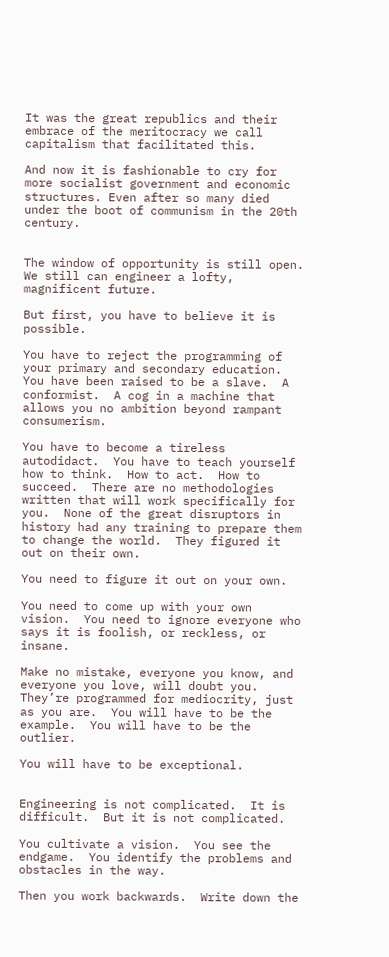It was the great republics and their embrace of the meritocracy we call capitalism that facilitated this.

And now it is fashionable to cry for more socialist government and economic structures. Even after so many died under the boot of communism in the 20th century.


The window of opportunity is still open.  We still can engineer a lofty, magnificent future.

But first, you have to believe it is possible.

You have to reject the programming of your primary and secondary education.  You have been raised to be a slave.  A conformist.  A cog in a machine that allows you no ambition beyond rampant consumerism.

You have to become a tireless autodidact.  You have to teach yourself how to think.  How to act.  How to succeed.  There are no methodologies written that will work specifically for you.  None of the great disruptors in history had any training to prepare them to change the world.  They figured it out on their own.

You need to figure it out on your own.

You need to come up with your own vision.  You need to ignore everyone who says it is foolish, or reckless, or insane.

Make no mistake, everyone you know, and everyone you love, will doubt you.  They’re programmed for mediocrity, just as you are.  You will have to be the example.  You will have to be the outlier.

You will have to be exceptional.


Engineering is not complicated.  It is difficult.  But it is not complicated.

You cultivate a vision.  You see the endgame.  You identify the problems and obstacles in the way.

Then you work backwards.  Write down the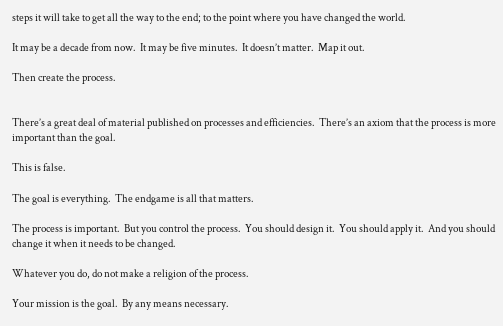steps it will take to get all the way to the end; to the point where you have changed the world.

It may be a decade from now.  It may be five minutes.  It doesn’t matter.  Map it out.

Then create the process.


There’s a great deal of material published on processes and efficiencies.  There’s an axiom that the process is more important than the goal.

This is false.

The goal is everything.  The endgame is all that matters.

The process is important.  But you control the process.  You should design it.  You should apply it.  And you should change it when it needs to be changed.

Whatever you do, do not make a religion of the process.

Your mission is the goal.  By any means necessary.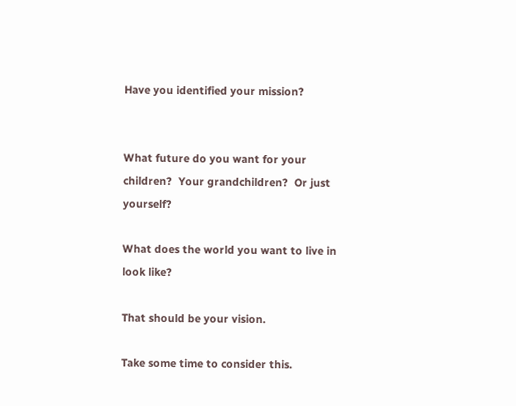Have you identified your mission?


What future do you want for your children?  Your grandchildren?  Or just yourself?

What does the world you want to live in look like?

That should be your vision.

Take some time to consider this.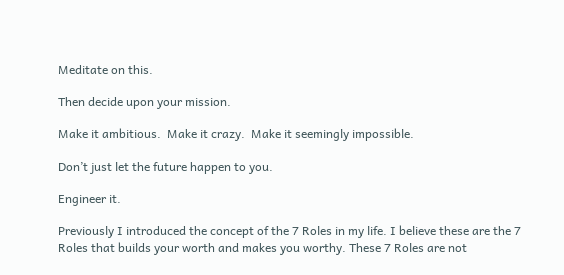Meditate on this.

Then decide upon your mission.

Make it ambitious.  Make it crazy.  Make it seemingly impossible.

Don’t just let the future happen to you.

Engineer it.

Previously I introduced the concept of the 7 Roles in my life. I believe these are the 7 Roles that builds your worth and makes you worthy. These 7 Roles are not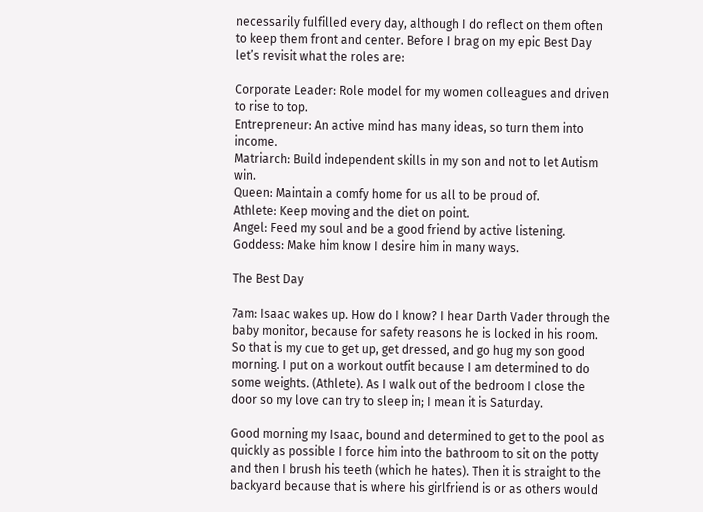necessarily fulfilled every day, although I do reflect on them often to keep them front and center. Before I brag on my epic Best Day let’s revisit what the roles are:

Corporate Leader: Role model for my women colleagues and driven to rise to top.
Entrepreneur: An active mind has many ideas, so turn them into income.
Matriarch: Build independent skills in my son and not to let Autism win.
Queen: Maintain a comfy home for us all to be proud of.
Athlete: Keep moving and the diet on point.
Angel: Feed my soul and be a good friend by active listening.
Goddess: Make him know I desire him in many ways.

The Best Day

7am: Isaac wakes up. How do I know? I hear Darth Vader through the baby monitor, because for safety reasons he is locked in his room. So that is my cue to get up, get dressed, and go hug my son good morning. I put on a workout outfit because I am determined to do some weights. (Athlete). As I walk out of the bedroom I close the door so my love can try to sleep in; I mean it is Saturday.

Good morning my Isaac, bound and determined to get to the pool as quickly as possible I force him into the bathroom to sit on the potty and then I brush his teeth (which he hates). Then it is straight to the backyard because that is where his girlfriend is or as others would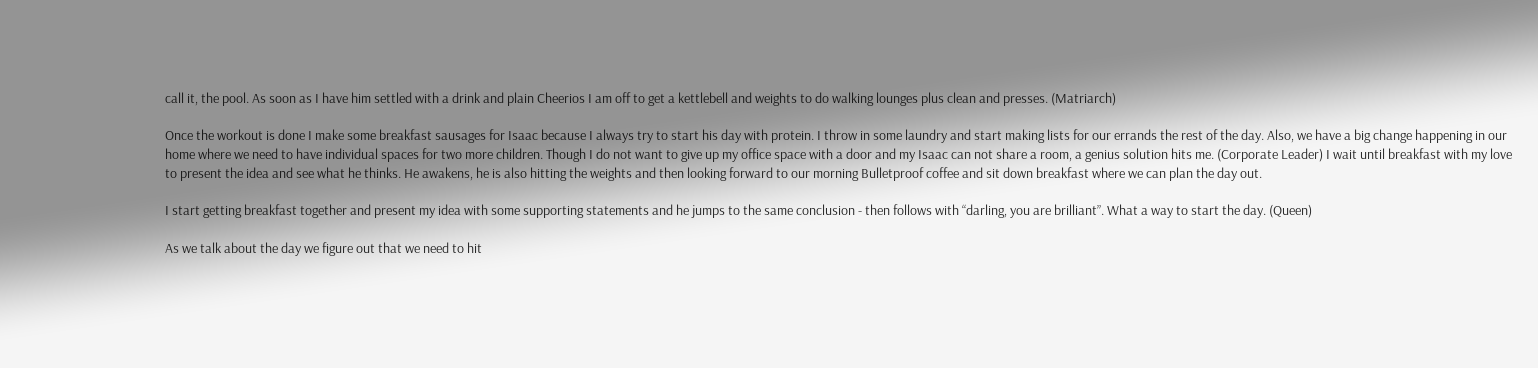call it, the pool. As soon as I have him settled with a drink and plain Cheerios I am off to get a kettlebell and weights to do walking lounges plus clean and presses. (Matriarch)

Once the workout is done I make some breakfast sausages for Isaac because I always try to start his day with protein. I throw in some laundry and start making lists for our errands the rest of the day. Also, we have a big change happening in our home where we need to have individual spaces for two more children. Though I do not want to give up my office space with a door and my Isaac can not share a room, a genius solution hits me. (Corporate Leader) I wait until breakfast with my love to present the idea and see what he thinks. He awakens, he is also hitting the weights and then looking forward to our morning Bulletproof coffee and sit down breakfast where we can plan the day out.

I start getting breakfast together and present my idea with some supporting statements and he jumps to the same conclusion - then follows with “darling, you are brilliant”. What a way to start the day. (Queen)

As we talk about the day we figure out that we need to hit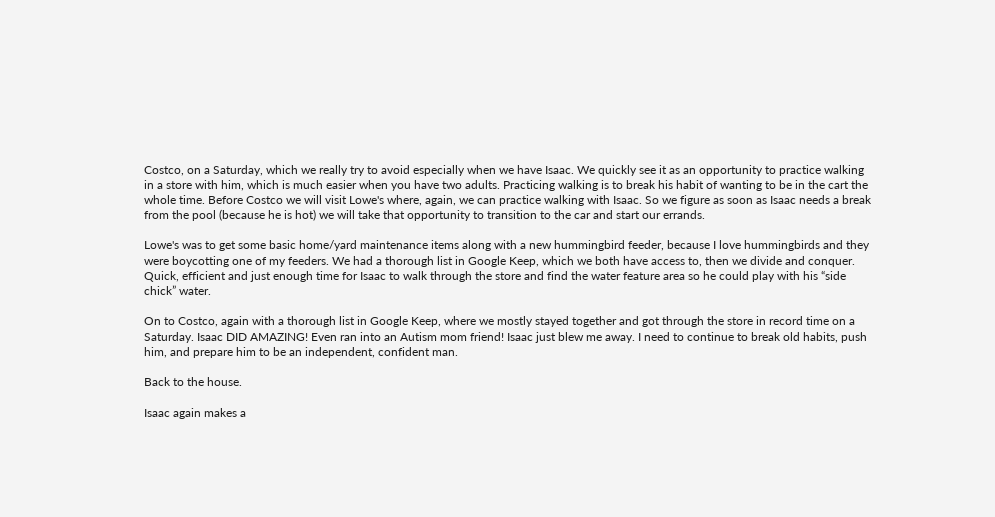Costco, on a Saturday, which we really try to avoid especially when we have Isaac. We quickly see it as an opportunity to practice walking in a store with him, which is much easier when you have two adults. Practicing walking is to break his habit of wanting to be in the cart the whole time. Before Costco we will visit Lowe's where, again, we can practice walking with Isaac. So we figure as soon as Isaac needs a break from the pool (because he is hot) we will take that opportunity to transition to the car and start our errands.

Lowe's was to get some basic home/yard maintenance items along with a new hummingbird feeder, because I love hummingbirds and they were boycotting one of my feeders. We had a thorough list in Google Keep, which we both have access to, then we divide and conquer. Quick, efficient and just enough time for Isaac to walk through the store and find the water feature area so he could play with his “side chick” water.

On to Costco, again with a thorough list in Google Keep, where we mostly stayed together and got through the store in record time on a Saturday. Isaac DID AMAZING! Even ran into an Autism mom friend! Isaac just blew me away. I need to continue to break old habits, push him, and prepare him to be an independent, confident man.

Back to the house.

Isaac again makes a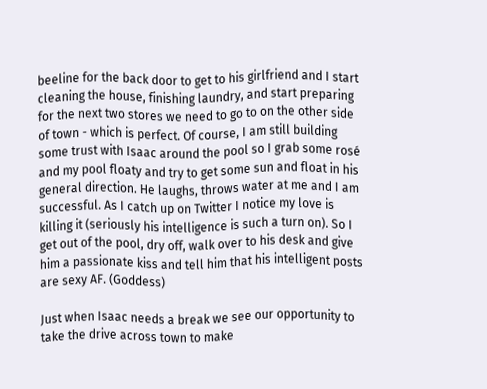beeline for the back door to get to his girlfriend and I start cleaning the house, finishing laundry, and start preparing for the next two stores we need to go to on the other side of town - which is perfect. Of course, I am still building some trust with Isaac around the pool so I grab some rosé and my pool floaty and try to get some sun and float in his general direction. He laughs, throws water at me and I am successful. As I catch up on Twitter I notice my love is killing it (seriously his intelligence is such a turn on). So I get out of the pool, dry off, walk over to his desk and give him a passionate kiss and tell him that his intelligent posts are sexy AF. (Goddess)

Just when Isaac needs a break we see our opportunity to take the drive across town to make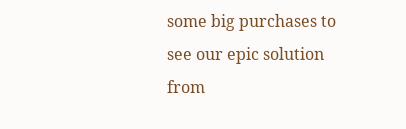some big purchases to see our epic solution from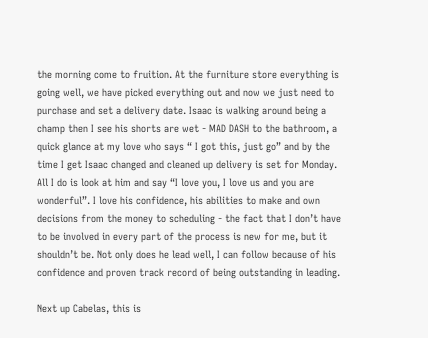the morning come to fruition. At the furniture store everything is going well, we have picked everything out and now we just need to purchase and set a delivery date. Isaac is walking around being a champ then I see his shorts are wet - MAD DASH to the bathroom, a quick glance at my love who says “ I got this, just go” and by the time I get Isaac changed and cleaned up delivery is set for Monday. All I do is look at him and say “I love you, I love us and you are wonderful”. I love his confidence, his abilities to make and own decisions from the money to scheduling - the fact that I don’t have to be involved in every part of the process is new for me, but it shouldn’t be. Not only does he lead well, I can follow because of his confidence and proven track record of being outstanding in leading.

Next up Cabelas, this is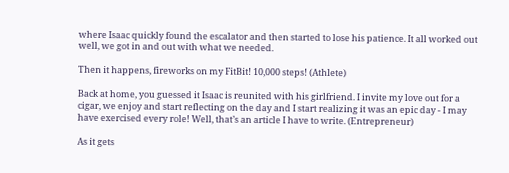where Isaac quickly found the escalator and then started to lose his patience. It all worked out well, we got in and out with what we needed.

Then it happens, fireworks on my FitBit! 10,000 steps! (Athlete)

Back at home, you guessed it Isaac is reunited with his girlfriend. I invite my love out for a cigar, we enjoy and start reflecting on the day and I start realizing it was an epic day - I may have exercised every role! Well, that’s an article I have to write. (Entrepreneur)

As it gets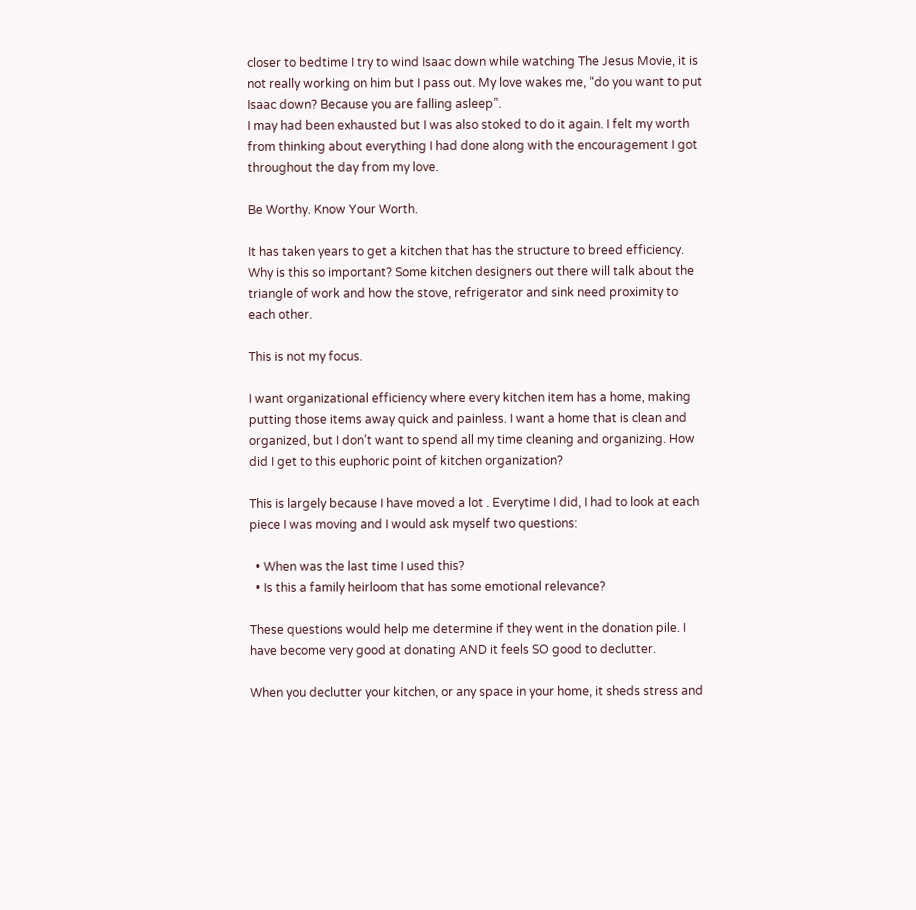closer to bedtime I try to wind Isaac down while watching The Jesus Movie, it is not really working on him but I pass out. My love wakes me, “do you want to put Isaac down? Because you are falling asleep”.
I may had been exhausted but I was also stoked to do it again. I felt my worth from thinking about everything I had done along with the encouragement I got throughout the day from my love.

Be Worthy. Know Your Worth.

It has taken years to get a kitchen that has the structure to breed efficiency. Why is this so important? Some kitchen designers out there will talk about the triangle of work and how the stove, refrigerator and sink need proximity to each other.

This is not my focus.

I want organizational efficiency where every kitchen item has a home, making putting those items away quick and painless. I want a home that is clean and organized, but I don’t want to spend all my time cleaning and organizing. How did I get to this euphoric point of kitchen organization?

This is largely because I have moved a lot . Everytime I did, I had to look at each piece I was moving and I would ask myself two questions:

  • When was the last time I used this?
  • Is this a family heirloom that has some emotional relevance?

These questions would help me determine if they went in the donation pile. I have become very good at donating AND it feels SO good to declutter.

When you declutter your kitchen, or any space in your home, it sheds stress and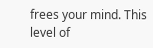frees your mind. This level of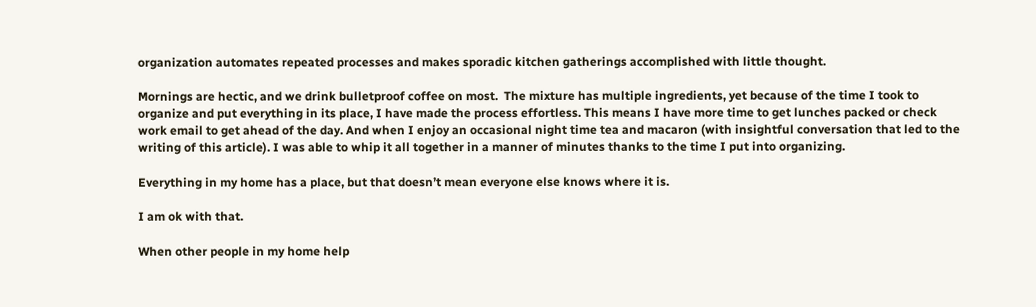organization automates repeated processes and makes sporadic kitchen gatherings accomplished with little thought.

Mornings are hectic, and we drink bulletproof coffee on most.  The mixture has multiple ingredients, yet because of the time I took to organize and put everything in its place, I have made the process effortless. This means I have more time to get lunches packed or check work email to get ahead of the day. And when I enjoy an occasional night time tea and macaron (with insightful conversation that led to the writing of this article). I was able to whip it all together in a manner of minutes thanks to the time I put into organizing.

Everything in my home has a place, but that doesn’t mean everyone else knows where it is.

I am ok with that.

When other people in my home help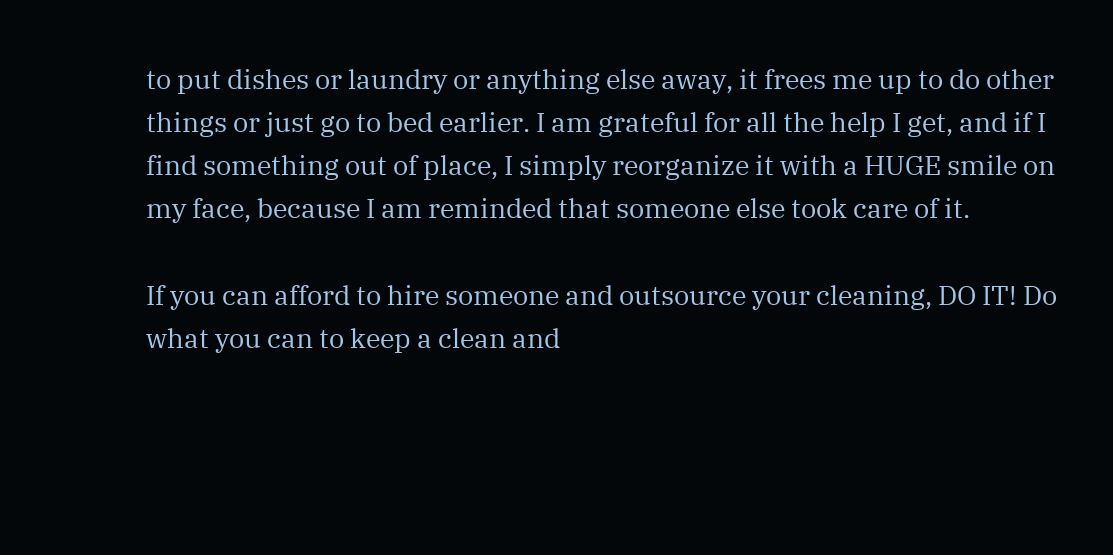to put dishes or laundry or anything else away, it frees me up to do other things or just go to bed earlier. I am grateful for all the help I get, and if I find something out of place, I simply reorganize it with a HUGE smile on my face, because I am reminded that someone else took care of it.

If you can afford to hire someone and outsource your cleaning, DO IT! Do what you can to keep a clean and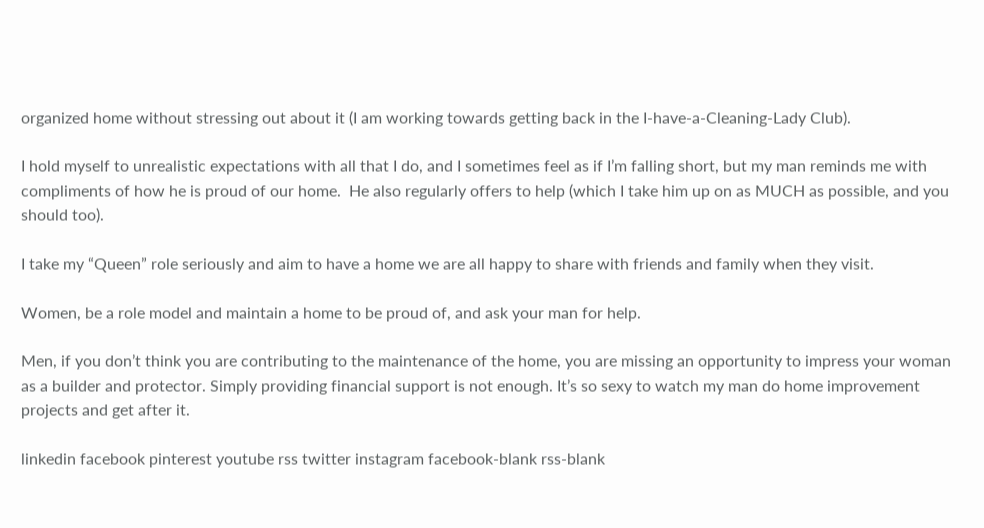organized home without stressing out about it (I am working towards getting back in the I-have-a-Cleaning-Lady Club).

I hold myself to unrealistic expectations with all that I do, and I sometimes feel as if I’m falling short, but my man reminds me with compliments of how he is proud of our home.  He also regularly offers to help (which I take him up on as MUCH as possible, and you should too).

I take my “Queen” role seriously and aim to have a home we are all happy to share with friends and family when they visit.

Women, be a role model and maintain a home to be proud of, and ask your man for help.

Men, if you don’t think you are contributing to the maintenance of the home, you are missing an opportunity to impress your woman as a builder and protector. Simply providing financial support is not enough. It’s so sexy to watch my man do home improvement projects and get after it.

linkedin facebook pinterest youtube rss twitter instagram facebook-blank rss-blank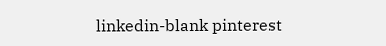linkedin-blank pinterest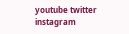youtube twitter instagram